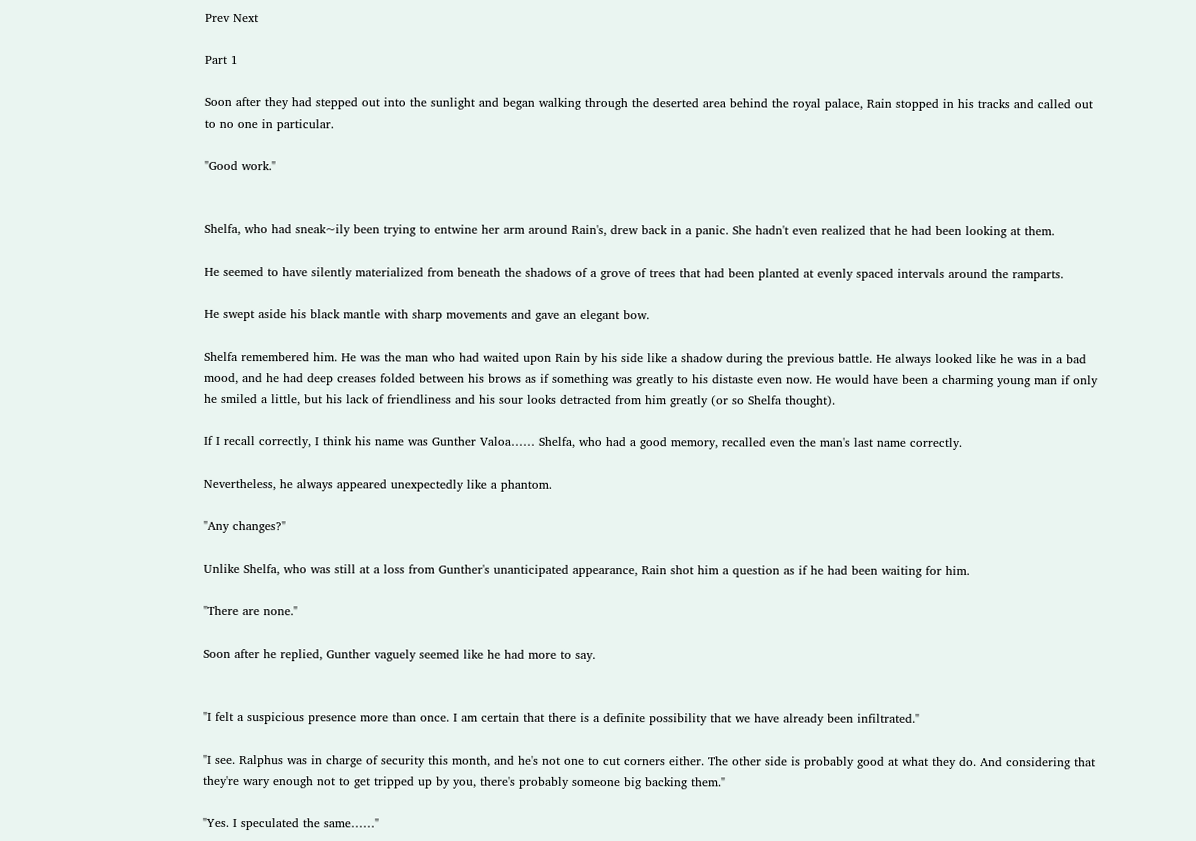Prev Next

Part 1

Soon after they had stepped out into the sunlight and began walking through the deserted area behind the royal palace, Rain stopped in his tracks and called out to no one in particular.

"Good work."


Shelfa, who had sneak~ily been trying to entwine her arm around Rain's, drew back in a panic. She hadn't even realized that he had been looking at them.

He seemed to have silently materialized from beneath the shadows of a grove of trees that had been planted at evenly spaced intervals around the ramparts.

He swept aside his black mantle with sharp movements and gave an elegant bow.

Shelfa remembered him. He was the man who had waited upon Rain by his side like a shadow during the previous battle. He always looked like he was in a bad mood, and he had deep creases folded between his brows as if something was greatly to his distaste even now. He would have been a charming young man if only he smiled a little, but his lack of friendliness and his sour looks detracted from him greatly (or so Shelfa thought).

If I recall correctly, I think his name was Gunther Valoa…… Shelfa, who had a good memory, recalled even the man's last name correctly.

Nevertheless, he always appeared unexpectedly like a phantom.

"Any changes?"

Unlike Shelfa, who was still at a loss from Gunther's unanticipated appearance, Rain shot him a question as if he had been waiting for him.

"There are none."

Soon after he replied, Gunther vaguely seemed like he had more to say.


"I felt a suspicious presence more than once. I am certain that there is a definite possibility that we have already been infiltrated."

"I see. Ralphus was in charge of security this month, and he's not one to cut corners either. The other side is probably good at what they do. And considering that they're wary enough not to get tripped up by you, there's probably someone big backing them."

"Yes. I speculated the same……"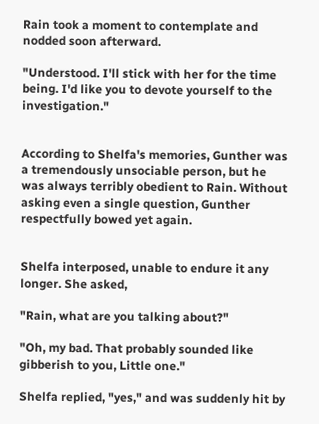Rain took a moment to contemplate and nodded soon afterward.

"Understood. I'll stick with her for the time being. I'd like you to devote yourself to the investigation."


According to Shelfa's memories, Gunther was a tremendously unsociable person, but he was always terribly obedient to Rain. Without asking even a single question, Gunther respectfully bowed yet again.


Shelfa interposed, unable to endure it any longer. She asked,

"Rain, what are you talking about?"

"Oh, my bad. That probably sounded like gibberish to you, Little one."

Shelfa replied, "yes," and was suddenly hit by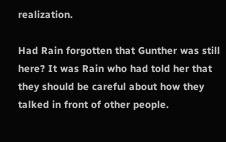realization.

Had Rain forgotten that Gunther was still here? It was Rain who had told her that they should be careful about how they talked in front of other people.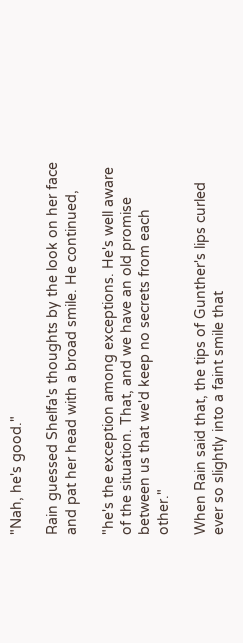"Nah, he's good."

Rain guessed Shelfa's thoughts by the look on her face and pat her head with a broad smile. He continued,

"he's the exception among exceptions. He's well aware of the situation. That, and we have an old promise between us that we'd keep no secrets from each other."

When Rain said that, the tips of Gunther's lips curled ever so slightly into a faint smile that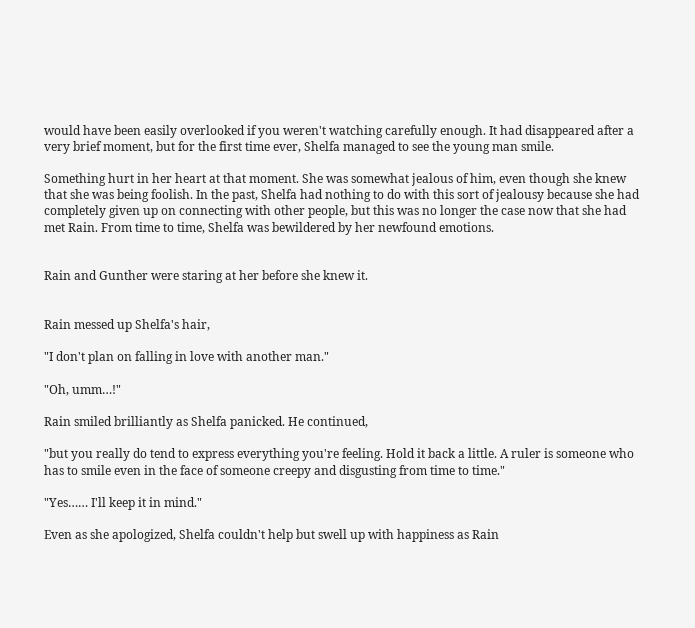would have been easily overlooked if you weren't watching carefully enough. It had disappeared after a very brief moment, but for the first time ever, Shelfa managed to see the young man smile.

Something hurt in her heart at that moment. She was somewhat jealous of him, even though she knew that she was being foolish. In the past, Shelfa had nothing to do with this sort of jealousy because she had completely given up on connecting with other people, but this was no longer the case now that she had met Rain. From time to time, Shelfa was bewildered by her newfound emotions.


Rain and Gunther were staring at her before she knew it.


Rain messed up Shelfa's hair,

"I don't plan on falling in love with another man."

"Oh, umm…!"

Rain smiled brilliantly as Shelfa panicked. He continued,

"but you really do tend to express everything you're feeling. Hold it back a little. A ruler is someone who has to smile even in the face of someone creepy and disgusting from time to time."

"Yes…… I'll keep it in mind."

Even as she apologized, Shelfa couldn't help but swell up with happiness as Rain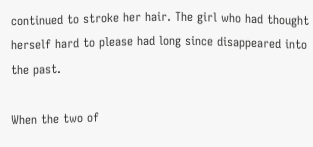continued to stroke her hair. The girl who had thought herself hard to please had long since disappeared into the past.

When the two of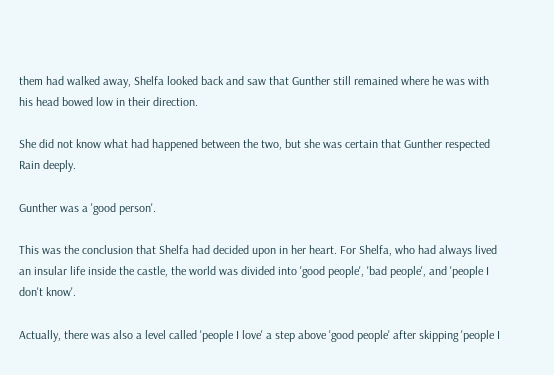them had walked away, Shelfa looked back and saw that Gunther still remained where he was with his head bowed low in their direction.

She did not know what had happened between the two, but she was certain that Gunther respected Rain deeply.

Gunther was a 'good person'.

This was the conclusion that Shelfa had decided upon in her heart. For Shelfa, who had always lived an insular life inside the castle, the world was divided into 'good people', 'bad people', and 'people I don't know'.

Actually, there was also a level called 'people I love' a step above 'good people' after skipping 'people I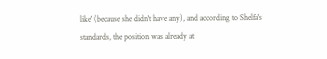like' (because she didn't have any), and according to Shelfa's standards, the position was already at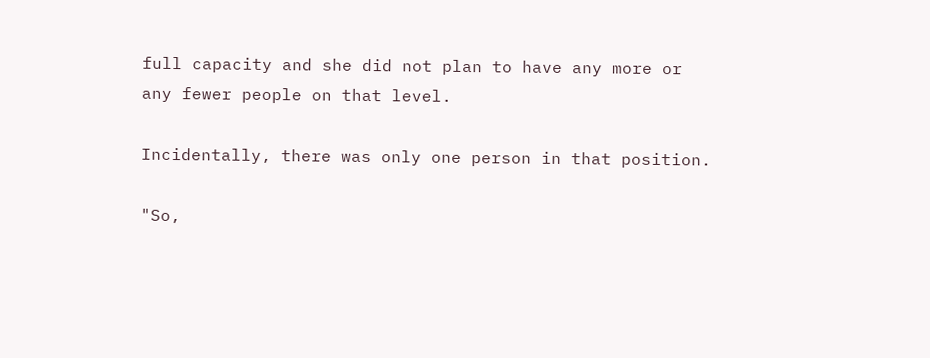full capacity and she did not plan to have any more or any fewer people on that level.

Incidentally, there was only one person in that position.

"So,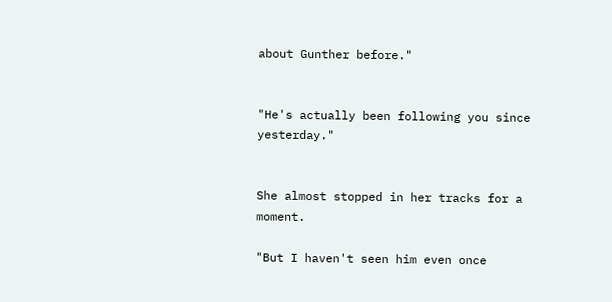about Gunther before."


"He's actually been following you since yesterday."


She almost stopped in her tracks for a moment.

"But I haven't seen him even once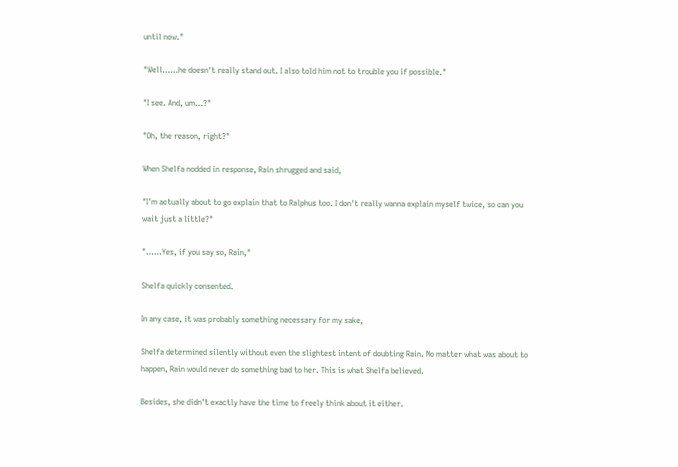until now."

"Well……he doesn't really stand out. I also told him not to trouble you if possible."

"I see. And, um…?"

"Oh, the reason, right?"

When Shelfa nodded in response, Rain shrugged and said,

"I'm actually about to go explain that to Ralphus too. I don't really wanna explain myself twice, so can you wait just a little?"

"……Yes, if you say so, Rain,"

Shelfa quickly consented.

In any case, it was probably something necessary for my sake,

Shelfa determined silently without even the slightest intent of doubting Rain. No matter what was about to happen, Rain would never do something bad to her. This is what Shelfa believed.

Besides, she didn't exactly have the time to freely think about it either.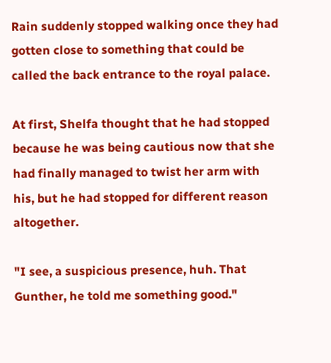Rain suddenly stopped walking once they had gotten close to something that could be called the back entrance to the royal palace.

At first, Shelfa thought that he had stopped because he was being cautious now that she had finally managed to twist her arm with his, but he had stopped for different reason altogether.

"I see, a suspicious presence, huh. That Gunther, he told me something good."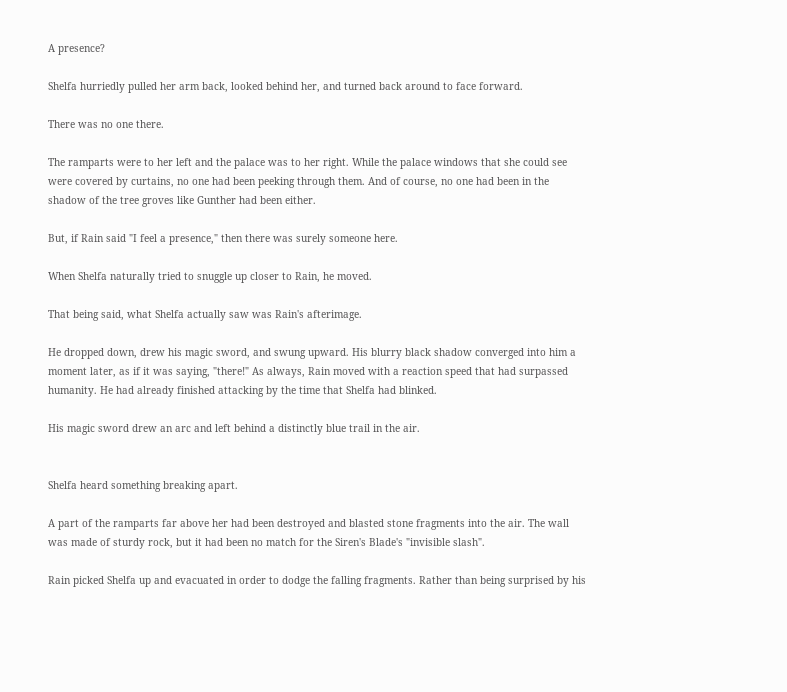A presence?

Shelfa hurriedly pulled her arm back, looked behind her, and turned back around to face forward.

There was no one there.

The ramparts were to her left and the palace was to her right. While the palace windows that she could see were covered by curtains, no one had been peeking through them. And of course, no one had been in the shadow of the tree groves like Gunther had been either.

But, if Rain said "I feel a presence," then there was surely someone here.

When Shelfa naturally tried to snuggle up closer to Rain, he moved.

That being said, what Shelfa actually saw was Rain's afterimage.

He dropped down, drew his magic sword, and swung upward. His blurry black shadow converged into him a moment later, as if it was saying, "there!" As always, Rain moved with a reaction speed that had surpassed humanity. He had already finished attacking by the time that Shelfa had blinked.

His magic sword drew an arc and left behind a distinctly blue trail in the air.


Shelfa heard something breaking apart.

A part of the ramparts far above her had been destroyed and blasted stone fragments into the air. The wall was made of sturdy rock, but it had been no match for the Siren's Blade's "invisible slash".

Rain picked Shelfa up and evacuated in order to dodge the falling fragments. Rather than being surprised by his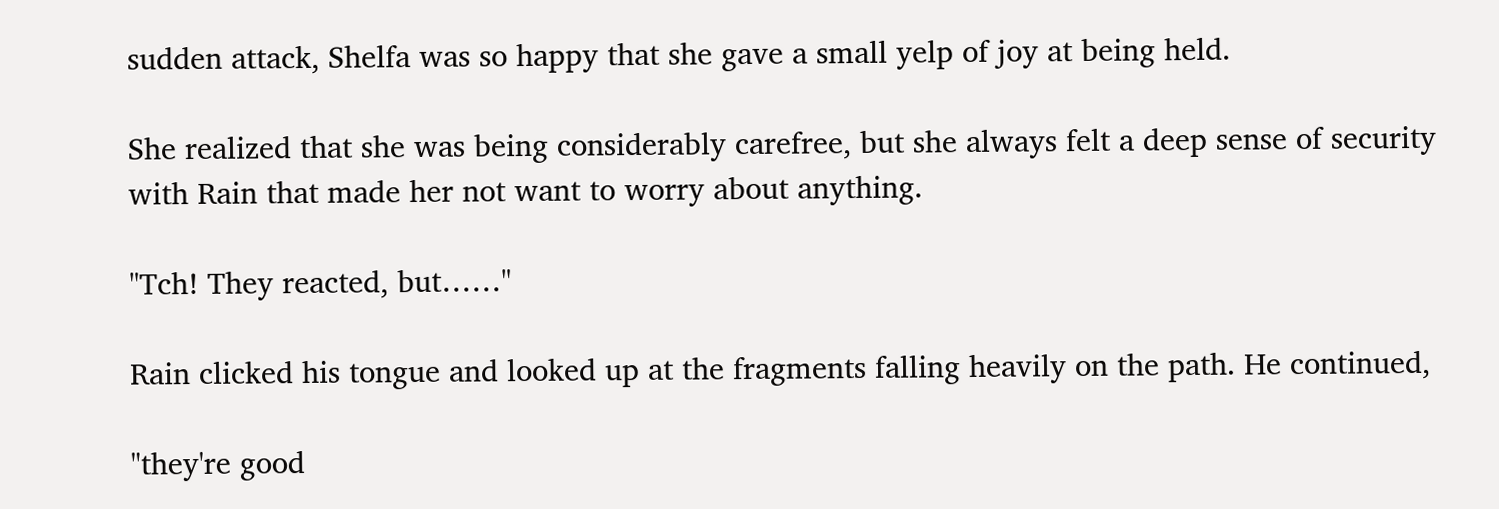sudden attack, Shelfa was so happy that she gave a small yelp of joy at being held.

She realized that she was being considerably carefree, but she always felt a deep sense of security with Rain that made her not want to worry about anything.

"Tch! They reacted, but……"

Rain clicked his tongue and looked up at the fragments falling heavily on the path. He continued,

"they're good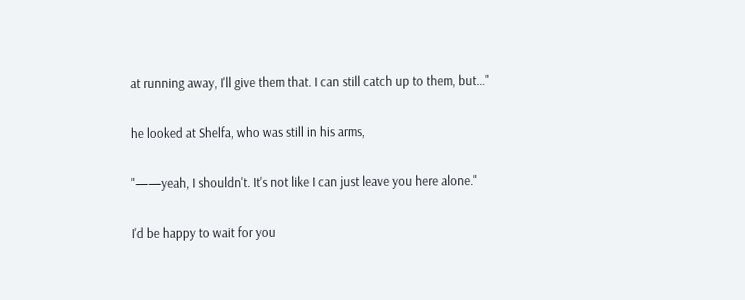at running away, I'll give them that. I can still catch up to them, but…"

he looked at Shelfa, who was still in his arms,

"——yeah, I shouldn't. It's not like I can just leave you here alone."

I'd be happy to wait for you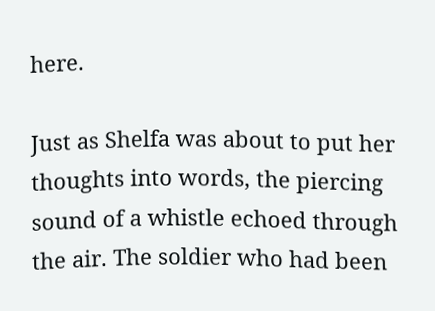here.

Just as Shelfa was about to put her thoughts into words, the piercing sound of a whistle echoed through the air. The soldier who had been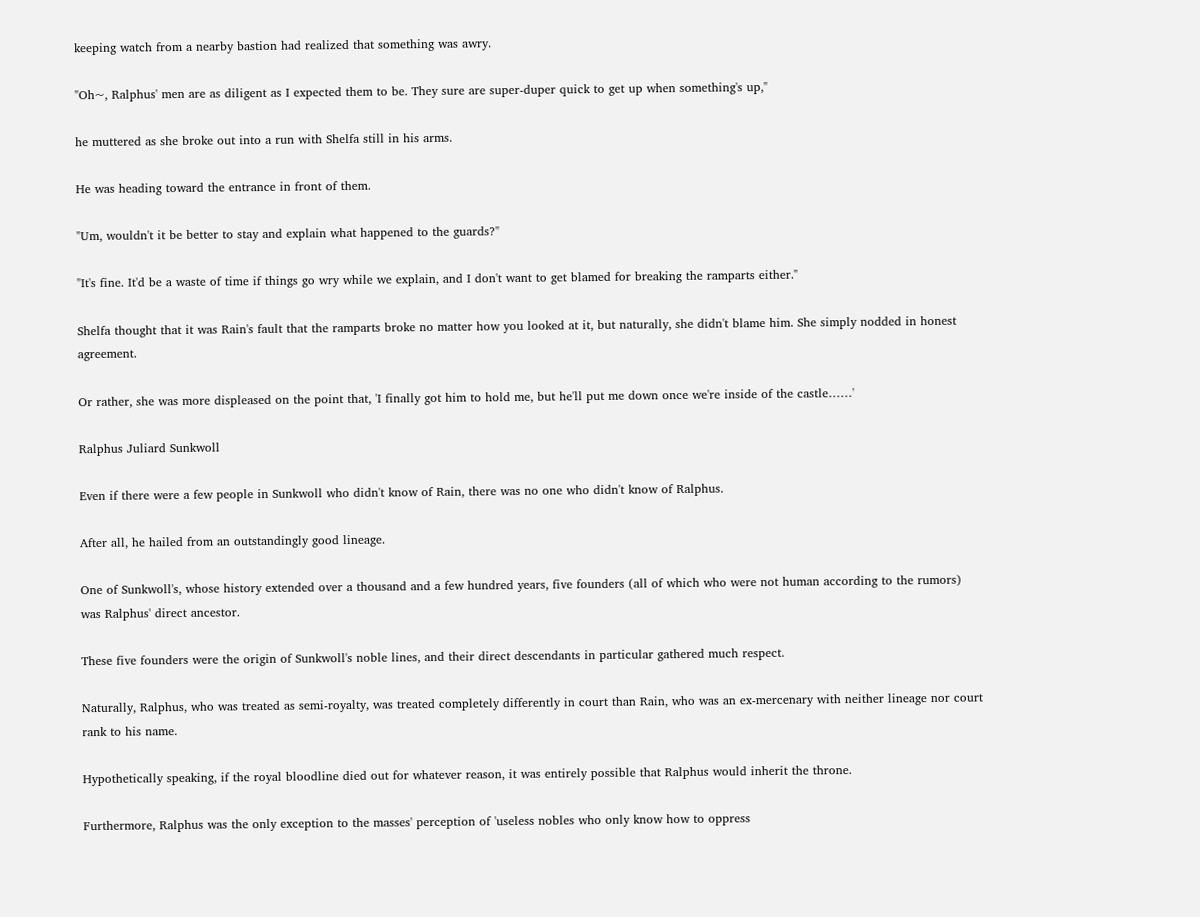keeping watch from a nearby bastion had realized that something was awry.

"Oh~, Ralphus' men are as diligent as I expected them to be. They sure are super-duper quick to get up when something's up,"

he muttered as she broke out into a run with Shelfa still in his arms.

He was heading toward the entrance in front of them.

"Um, wouldn't it be better to stay and explain what happened to the guards?"

"It's fine. It'd be a waste of time if things go wry while we explain, and I don't want to get blamed for breaking the ramparts either."

Shelfa thought that it was Rain's fault that the ramparts broke no matter how you looked at it, but naturally, she didn't blame him. She simply nodded in honest agreement.

Or rather, she was more displeased on the point that, 'I finally got him to hold me, but he'll put me down once we're inside of the castle……'

Ralphus Juliard Sunkwoll

Even if there were a few people in Sunkwoll who didn't know of Rain, there was no one who didn't know of Ralphus.

After all, he hailed from an outstandingly good lineage.

One of Sunkwoll's, whose history extended over a thousand and a few hundred years, five founders (all of which who were not human according to the rumors) was Ralphus' direct ancestor.

These five founders were the origin of Sunkwoll's noble lines, and their direct descendants in particular gathered much respect.

Naturally, Ralphus, who was treated as semi-royalty, was treated completely differently in court than Rain, who was an ex-mercenary with neither lineage nor court rank to his name.

Hypothetically speaking, if the royal bloodline died out for whatever reason, it was entirely possible that Ralphus would inherit the throne.

Furthermore, Ralphus was the only exception to the masses' perception of 'useless nobles who only know how to oppress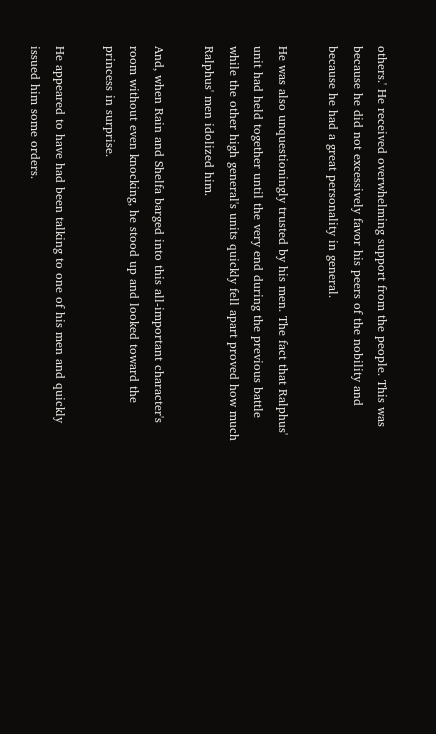others.' He received overwhelming support from the people. This was because he did not excessively favor his peers of the nobility and because he had a great personality in general.

He was also unquestioningly trusted by his men. The fact that Ralphus' unit had held together until the very end during the previous battle while the other high general's units quickly fell apart proved how much Ralphus' men idolized him.

And, when Rain and Shelfa barged into this all-important character's room without even knocking, he stood up and looked toward the princess in surprise.

He appeared to have had been talking to one of his men and quickly issued him some orders.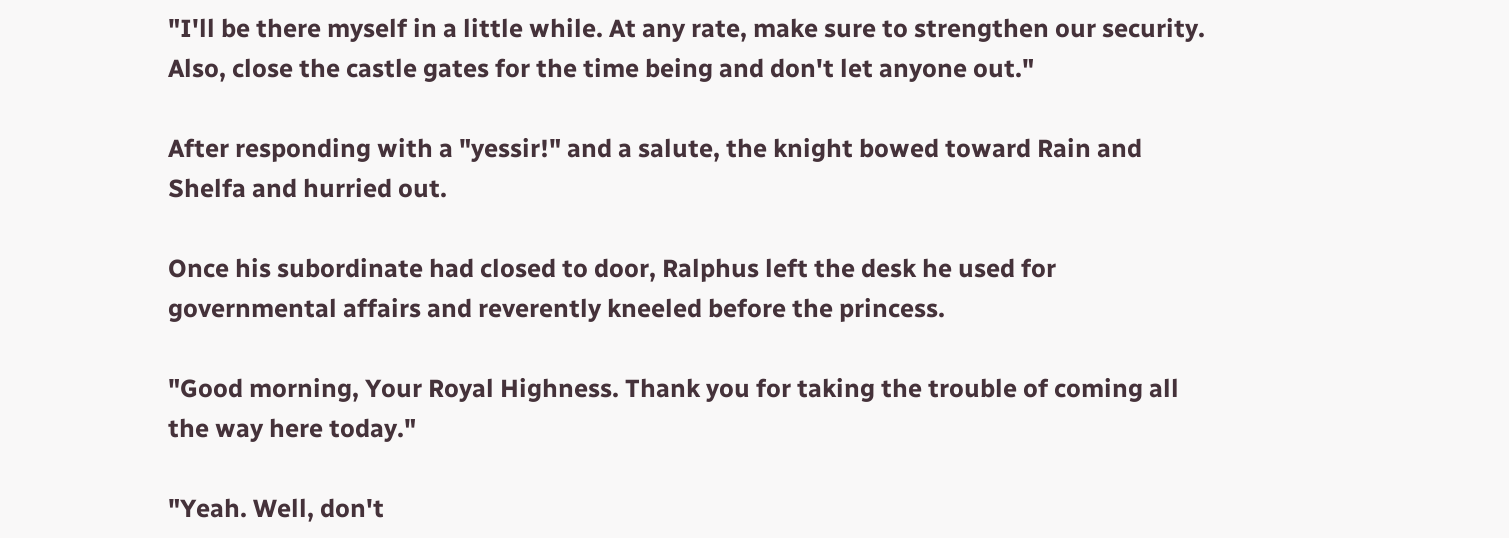"I'll be there myself in a little while. At any rate, make sure to strengthen our security. Also, close the castle gates for the time being and don't let anyone out."

After responding with a "yessir!" and a salute, the knight bowed toward Rain and Shelfa and hurried out.

Once his subordinate had closed to door, Ralphus left the desk he used for governmental affairs and reverently kneeled before the princess.

"Good morning, Your Royal Highness. Thank you for taking the trouble of coming all the way here today."

"Yeah. Well, don't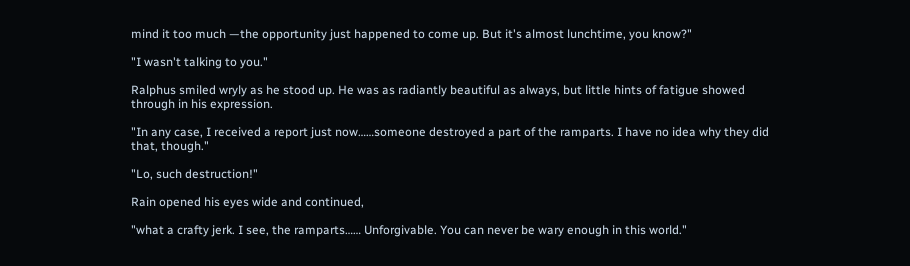mind it too much —the opportunity just happened to come up. But it's almost lunchtime, you know?"

"I wasn't talking to you."

Ralphus smiled wryly as he stood up. He was as radiantly beautiful as always, but little hints of fatigue showed through in his expression.

"In any case, I received a report just now……someone destroyed a part of the ramparts. I have no idea why they did that, though."

"Lo, such destruction!"

Rain opened his eyes wide and continued,

"what a crafty jerk. I see, the ramparts…… Unforgivable. You can never be wary enough in this world."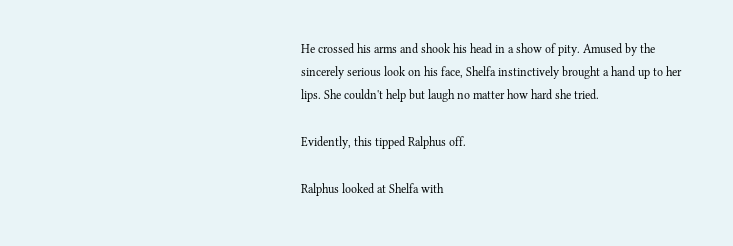He crossed his arms and shook his head in a show of pity. Amused by the sincerely serious look on his face, Shelfa instinctively brought a hand up to her lips. She couldn't help but laugh no matter how hard she tried.

Evidently, this tipped Ralphus off.

Ralphus looked at Shelfa with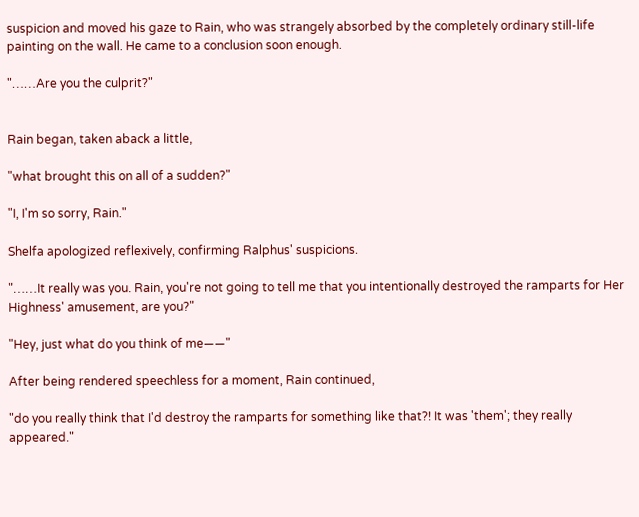suspicion and moved his gaze to Rain, who was strangely absorbed by the completely ordinary still-life painting on the wall. He came to a conclusion soon enough.

"……Are you the culprit?"


Rain began, taken aback a little,

"what brought this on all of a sudden?"

"I, I'm so sorry, Rain."

Shelfa apologized reflexively, confirming Ralphus' suspicions.

"……It really was you. Rain, you're not going to tell me that you intentionally destroyed the ramparts for Her Highness' amusement, are you?"

"Hey, just what do you think of me——"

After being rendered speechless for a moment, Rain continued,

"do you really think that I'd destroy the ramparts for something like that?! It was 'them'; they really appeared."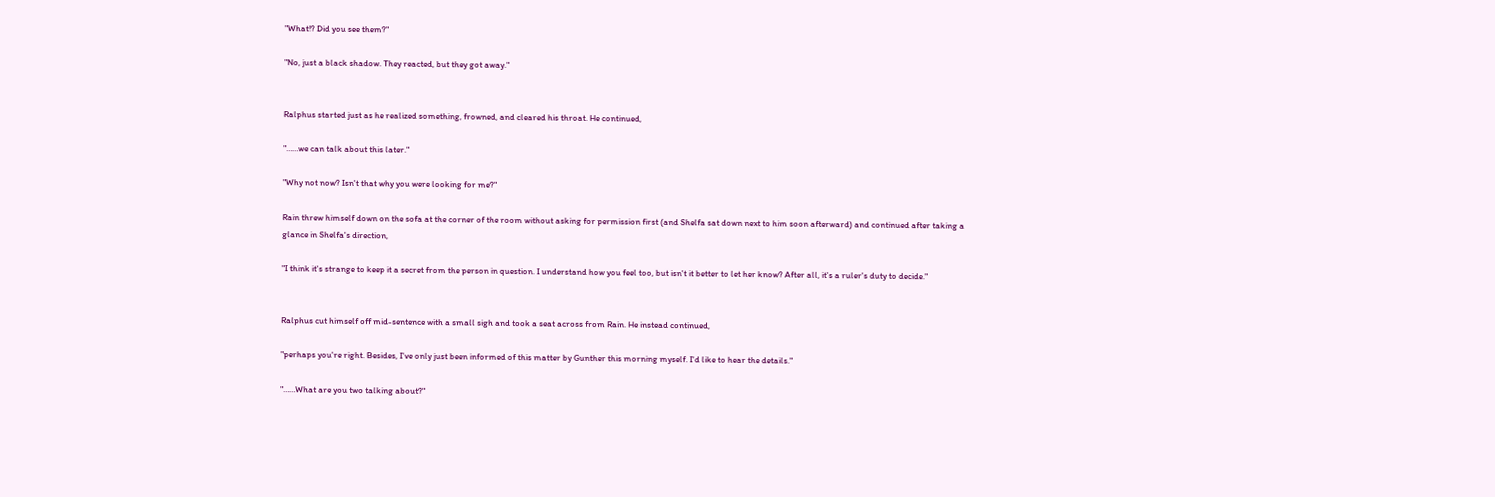"What!? Did you see them?"

"No, just a black shadow. They reacted, but they got away."


Ralphus started just as he realized something, frowned, and cleared his throat. He continued,

"……we can talk about this later."

"Why not now? Isn't that why you were looking for me?"

Rain threw himself down on the sofa at the corner of the room without asking for permission first (and Shelfa sat down next to him soon afterward) and continued after taking a glance in Shelfa's direction,

"I think it's strange to keep it a secret from the person in question. I understand how you feel too, but isn't it better to let her know? After all, it's a ruler's duty to decide."


Ralphus cut himself off mid-sentence with a small sigh and took a seat across from Rain. He instead continued,

"perhaps you're right. Besides, I've only just been informed of this matter by Gunther this morning myself. I'd like to hear the details."

"……What are you two talking about?"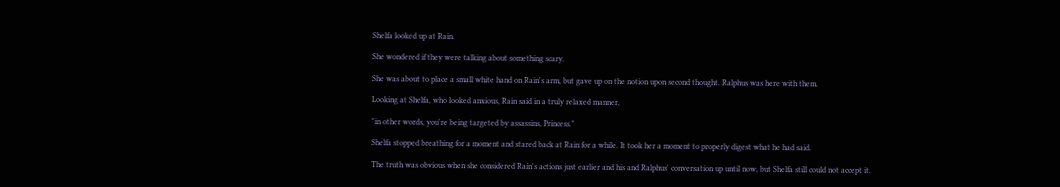Shelfa looked up at Rain.

She wondered if they were talking about something scary.

She was about to place a small white hand on Rain's arm, but gave up on the notion upon second thought. Ralphus was here with them.

Looking at Shelfa, who looked anxious, Rain said in a truly relaxed manner,

"in other words, you're being targeted by assassins, Princess."

Shelfa stopped breathing for a moment and stared back at Rain for a while. It took her a moment to properly digest what he had said.

The truth was obvious when she considered Rain's actions just earlier and his and Ralphus' conversation up until now, but Shelfa still could not accept it.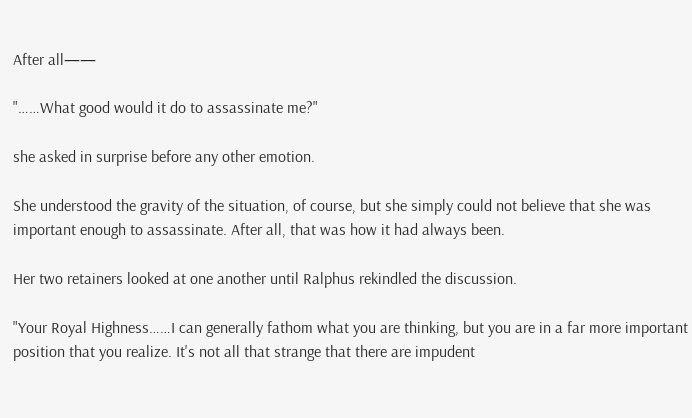After all——

"……What good would it do to assassinate me?"

she asked in surprise before any other emotion.

She understood the gravity of the situation, of course, but she simply could not believe that she was important enough to assassinate. After all, that was how it had always been.

Her two retainers looked at one another until Ralphus rekindled the discussion.

"Your Royal Highness……I can generally fathom what you are thinking, but you are in a far more important position that you realize. It's not all that strange that there are impudent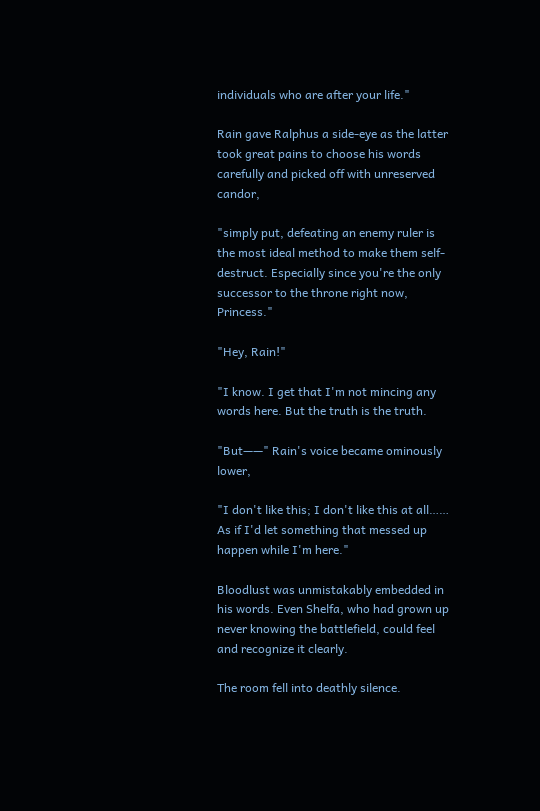individuals who are after your life."

Rain gave Ralphus a side-eye as the latter took great pains to choose his words carefully and picked off with unreserved candor,

"simply put, defeating an enemy ruler is the most ideal method to make them self-destruct. Especially since you're the only successor to the throne right now, Princess."

"Hey, Rain!"

"I know. I get that I'm not mincing any words here. But the truth is the truth.

"But——" Rain's voice became ominously lower,

"I don't like this; I don't like this at all…… As if I'd let something that messed up happen while I'm here."

Bloodlust was unmistakably embedded in his words. Even Shelfa, who had grown up never knowing the battlefield, could feel and recognize it clearly.

The room fell into deathly silence.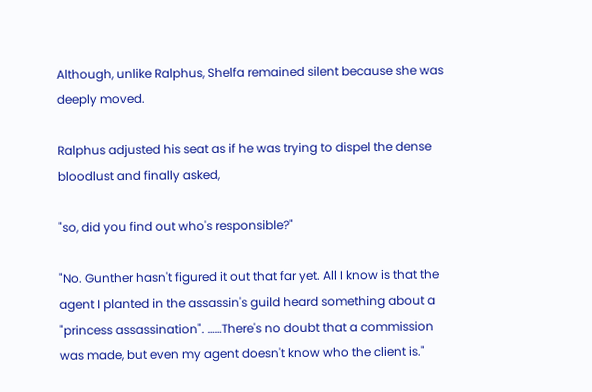Although, unlike Ralphus, Shelfa remained silent because she was deeply moved.

Ralphus adjusted his seat as if he was trying to dispel the dense bloodlust and finally asked,

"so, did you find out who's responsible?"

"No. Gunther hasn't figured it out that far yet. All I know is that the agent I planted in the assassin's guild heard something about a "princess assassination". ……There's no doubt that a commission was made, but even my agent doesn't know who the client is."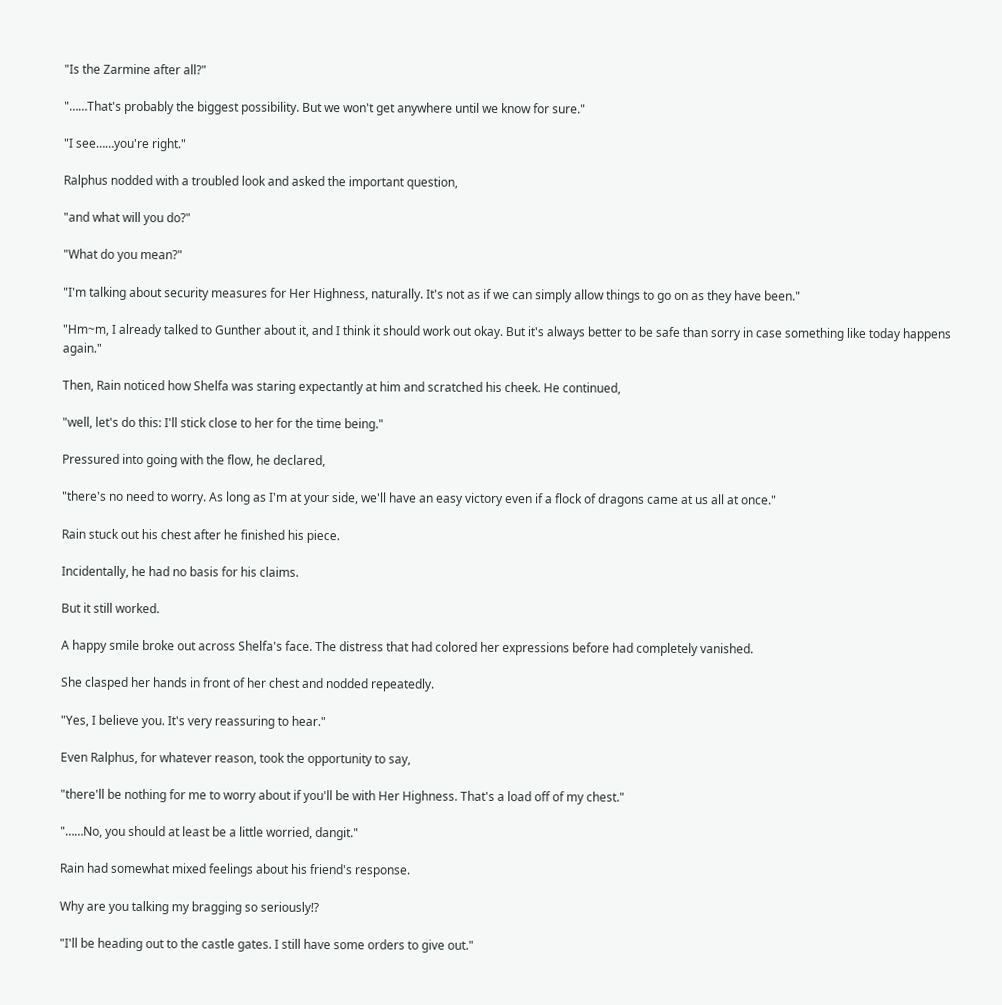"Is the Zarmine after all?"

"……That's probably the biggest possibility. But we won't get anywhere until we know for sure."

"I see……you're right."

Ralphus nodded with a troubled look and asked the important question,

"and what will you do?"

"What do you mean?"

"I'm talking about security measures for Her Highness, naturally. It's not as if we can simply allow things to go on as they have been."

"Hm~m, I already talked to Gunther about it, and I think it should work out okay. But it's always better to be safe than sorry in case something like today happens again."

Then, Rain noticed how Shelfa was staring expectantly at him and scratched his cheek. He continued,

"well, let's do this: I'll stick close to her for the time being."

Pressured into going with the flow, he declared,

"there's no need to worry. As long as I'm at your side, we'll have an easy victory even if a flock of dragons came at us all at once."

Rain stuck out his chest after he finished his piece.

Incidentally, he had no basis for his claims.

But it still worked.

A happy smile broke out across Shelfa's face. The distress that had colored her expressions before had completely vanished.

She clasped her hands in front of her chest and nodded repeatedly.

"Yes, I believe you. It's very reassuring to hear."

Even Ralphus, for whatever reason, took the opportunity to say,

"there'll be nothing for me to worry about if you'll be with Her Highness. That's a load off of my chest."

"……No, you should at least be a little worried, dangit."

Rain had somewhat mixed feelings about his friend's response.

Why are you talking my bragging so seriously!?

"I'll be heading out to the castle gates. I still have some orders to give out."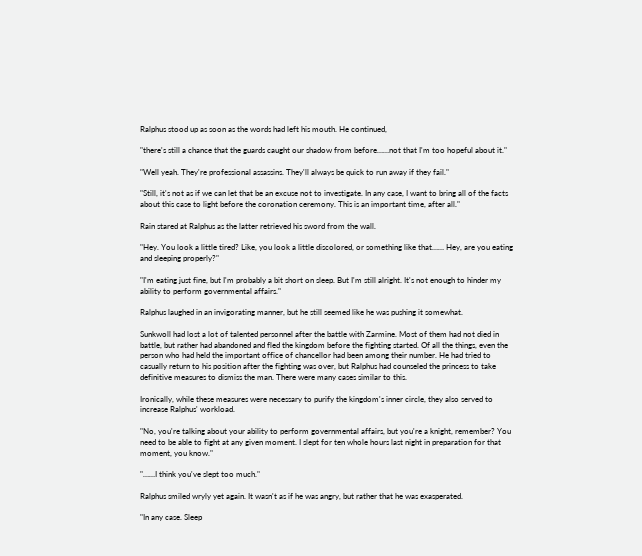Ralphus stood up as soon as the words had left his mouth. He continued,

"there's still a chance that the guards caught our shadow from before……not that I'm too hopeful about it."

"Well yeah. They're professional assassins. They'll always be quick to run away if they fail."

"Still, it's not as if we can let that be an excuse not to investigate. In any case, I want to bring all of the facts about this case to light before the coronation ceremony. This is an important time, after all."

Rain stared at Ralphus as the latter retrieved his sword from the wall.

"Hey. You look a little tired? Like, you look a little discolored, or something like that…… Hey, are you eating and sleeping properly?"

"I'm eating just fine, but I'm probably a bit short on sleep. But I'm still alright. It's not enough to hinder my ability to perform governmental affairs."

Ralphus laughed in an invigorating manner, but he still seemed like he was pushing it somewhat.

Sunkwoll had lost a lot of talented personnel after the battle with Zarmine. Most of them had not died in battle, but rather had abandoned and fled the kingdom before the fighting started. Of all the things, even the person who had held the important office of chancellor had been among their number. He had tried to casually return to his position after the fighting was over, but Ralphus had counseled the princess to take definitive measures to dismiss the man. There were many cases similar to this.

Ironically, while these measures were necessary to purify the kingdom's inner circle, they also served to increase Ralphus' workload.

"No, you're talking about your ability to perform governmental affairs, but you're a knight, remember? You need to be able to fight at any given moment. I slept for ten whole hours last night in preparation for that moment, you know."

"……I think you've slept too much."

Ralphus smiled wryly yet again. It wasn't as if he was angry, but rather that he was exasperated.

"In any case. Sleep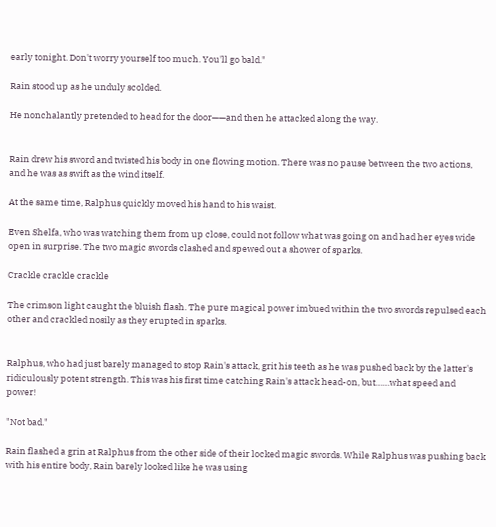early tonight. Don't worry yourself too much. You'll go bald."

Rain stood up as he unduly scolded.

He nonchalantly pretended to head for the door——and then he attacked along the way.


Rain drew his sword and twisted his body in one flowing motion. There was no pause between the two actions, and he was as swift as the wind itself.

At the same time, Ralphus quickly moved his hand to his waist.

Even Shelfa, who was watching them from up close, could not follow what was going on and had her eyes wide open in surprise. The two magic swords clashed and spewed out a shower of sparks.

Crackle crackle crackle

The crimson light caught the bluish flash. The pure magical power imbued within the two swords repulsed each other and crackled nosily as they erupted in sparks.


Ralphus, who had just barely managed to stop Rain's attack, grit his teeth as he was pushed back by the latter's ridiculously potent strength. This was his first time catching Rain's attack head-on, but……what speed and power!

"Not bad."

Rain flashed a grin at Ralphus from the other side of their locked magic swords. While Ralphus was pushing back with his entire body, Rain barely looked like he was using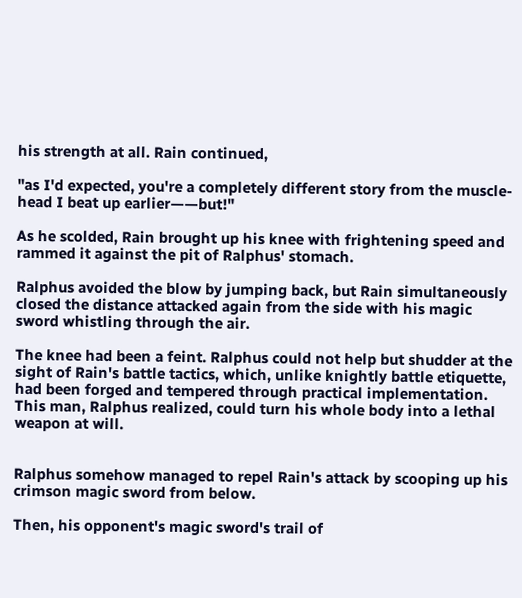his strength at all. Rain continued,

"as I'd expected, you're a completely different story from the muscle-head I beat up earlier——but!"

As he scolded, Rain brought up his knee with frightening speed and rammed it against the pit of Ralphus' stomach.

Ralphus avoided the blow by jumping back, but Rain simultaneously closed the distance attacked again from the side with his magic sword whistling through the air.

The knee had been a feint. Ralphus could not help but shudder at the sight of Rain's battle tactics, which, unlike knightly battle etiquette, had been forged and tempered through practical implementation. This man, Ralphus realized, could turn his whole body into a lethal weapon at will.


Ralphus somehow managed to repel Rain's attack by scooping up his crimson magic sword from below.

Then, his opponent's magic sword's trail of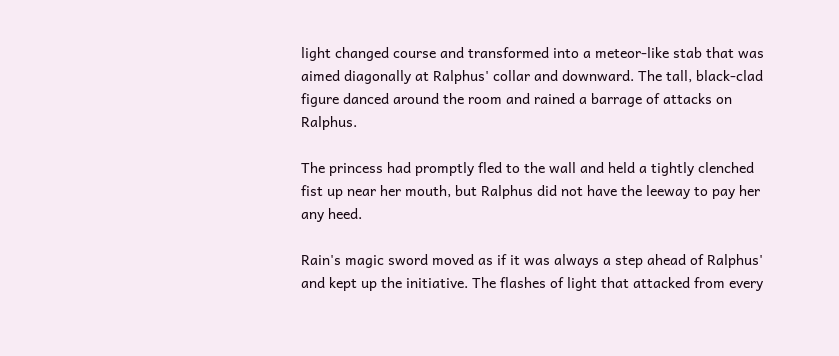light changed course and transformed into a meteor-like stab that was aimed diagonally at Ralphus' collar and downward. The tall, black-clad figure danced around the room and rained a barrage of attacks on Ralphus.

The princess had promptly fled to the wall and held a tightly clenched fist up near her mouth, but Ralphus did not have the leeway to pay her any heed.

Rain's magic sword moved as if it was always a step ahead of Ralphus' and kept up the initiative. The flashes of light that attacked from every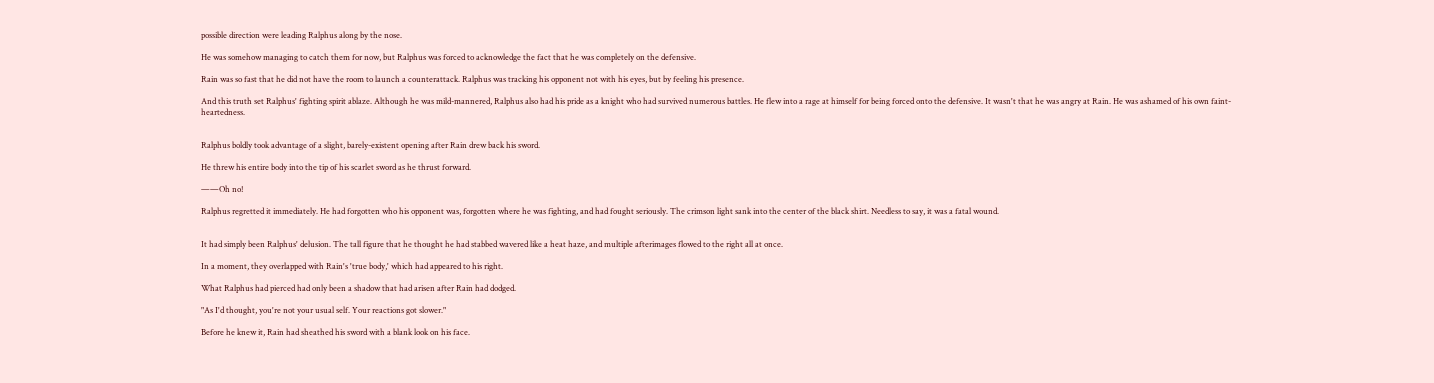possible direction were leading Ralphus along by the nose.

He was somehow managing to catch them for now, but Ralphus was forced to acknowledge the fact that he was completely on the defensive.

Rain was so fast that he did not have the room to launch a counterattack. Ralphus was tracking his opponent not with his eyes, but by feeling his presence.

And this truth set Ralphus' fighting spirit ablaze. Although he was mild-mannered, Ralphus also had his pride as a knight who had survived numerous battles. He flew into a rage at himself for being forced onto the defensive. It wasn't that he was angry at Rain. He was ashamed of his own faint-heartedness.


Ralphus boldly took advantage of a slight, barely-existent opening after Rain drew back his sword.

He threw his entire body into the tip of his scarlet sword as he thrust forward.

——Oh no!

Ralphus regretted it immediately. He had forgotten who his opponent was, forgotten where he was fighting, and had fought seriously. The crimson light sank into the center of the black shirt. Needless to say, it was a fatal wound.


It had simply been Ralphus' delusion. The tall figure that he thought he had stabbed wavered like a heat haze, and multiple afterimages flowed to the right all at once.

In a moment, they overlapped with Rain's 'true body,' which had appeared to his right.

What Ralphus had pierced had only been a shadow that had arisen after Rain had dodged.

"As I'd thought, you're not your usual self. Your reactions got slower."

Before he knew it, Rain had sheathed his sword with a blank look on his face.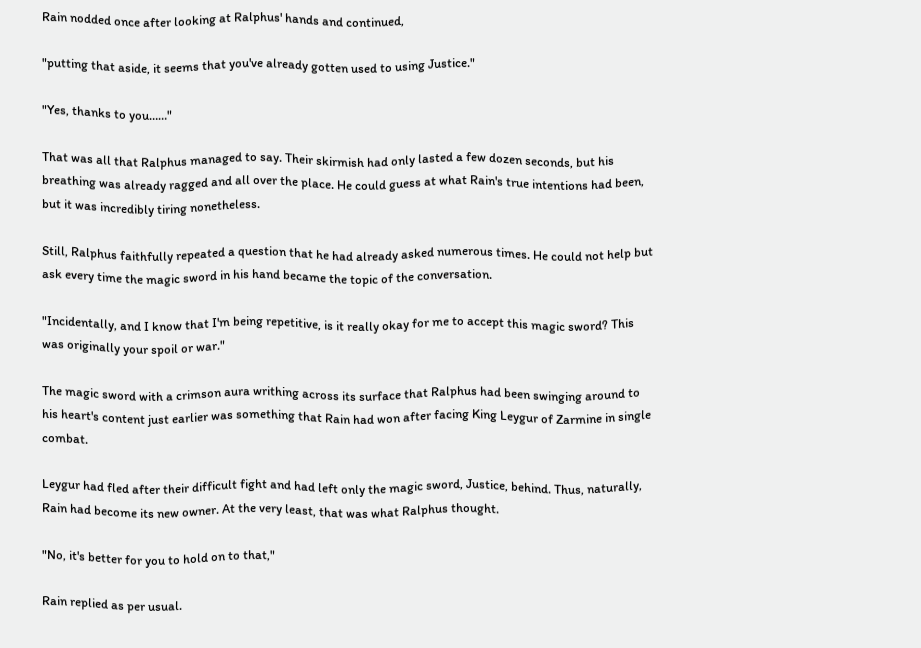Rain nodded once after looking at Ralphus' hands and continued,

"putting that aside, it seems that you've already gotten used to using Justice."

"Yes, thanks to you……"

That was all that Ralphus managed to say. Their skirmish had only lasted a few dozen seconds, but his breathing was already ragged and all over the place. He could guess at what Rain's true intentions had been, but it was incredibly tiring nonetheless.

Still, Ralphus faithfully repeated a question that he had already asked numerous times. He could not help but ask every time the magic sword in his hand became the topic of the conversation.

"Incidentally, and I know that I'm being repetitive, is it really okay for me to accept this magic sword? This was originally your spoil or war."

The magic sword with a crimson aura writhing across its surface that Ralphus had been swinging around to his heart's content just earlier was something that Rain had won after facing King Leygur of Zarmine in single combat.

Leygur had fled after their difficult fight and had left only the magic sword, Justice, behind. Thus, naturally, Rain had become its new owner. At the very least, that was what Ralphus thought.

"No, it's better for you to hold on to that,"

Rain replied as per usual.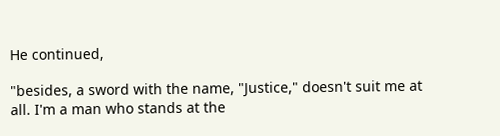He continued,

"besides, a sword with the name, "Justice," doesn't suit me at all. I'm a man who stands at the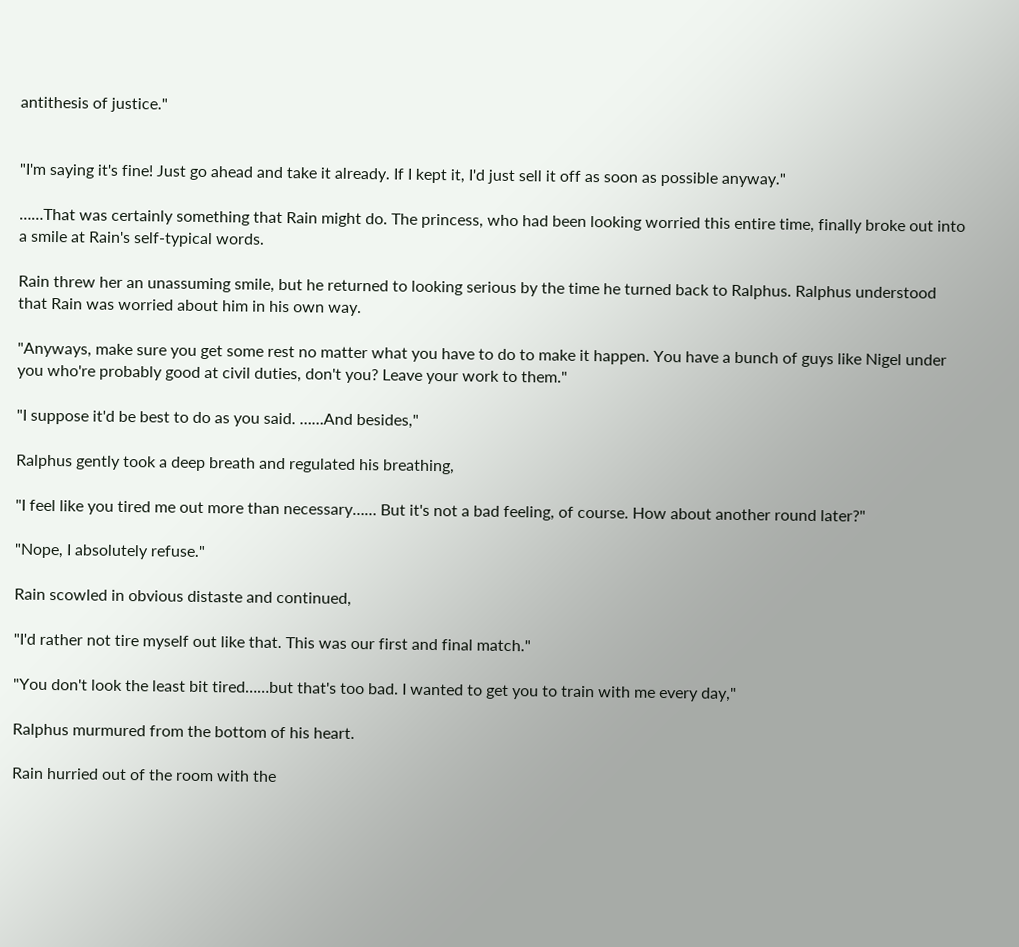antithesis of justice."


"I'm saying it's fine! Just go ahead and take it already. If I kept it, I'd just sell it off as soon as possible anyway."

……That was certainly something that Rain might do. The princess, who had been looking worried this entire time, finally broke out into a smile at Rain's self-typical words.

Rain threw her an unassuming smile, but he returned to looking serious by the time he turned back to Ralphus. Ralphus understood that Rain was worried about him in his own way.

"Anyways, make sure you get some rest no matter what you have to do to make it happen. You have a bunch of guys like Nigel under you who're probably good at civil duties, don't you? Leave your work to them."

"I suppose it'd be best to do as you said. ……And besides,"

Ralphus gently took a deep breath and regulated his breathing,

"I feel like you tired me out more than necessary…… But it's not a bad feeling, of course. How about another round later?"

"Nope, I absolutely refuse."

Rain scowled in obvious distaste and continued,

"I'd rather not tire myself out like that. This was our first and final match."

"You don't look the least bit tired……but that's too bad. I wanted to get you to train with me every day,"

Ralphus murmured from the bottom of his heart.

Rain hurried out of the room with the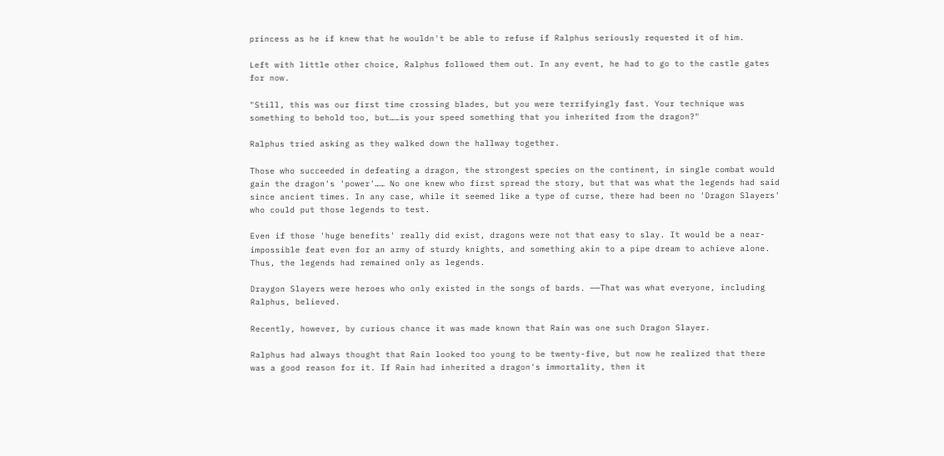princess as he if knew that he wouldn't be able to refuse if Ralphus seriously requested it of him.

Left with little other choice, Ralphus followed them out. In any event, he had to go to the castle gates for now.

"Still, this was our first time crossing blades, but you were terrifyingly fast. Your technique was something to behold too, but……is your speed something that you inherited from the dragon?"

Ralphus tried asking as they walked down the hallway together.

Those who succeeded in defeating a dragon, the strongest species on the continent, in single combat would gain the dragon's 'power'…… No one knew who first spread the story, but that was what the legends had said since ancient times. In any case, while it seemed like a type of curse, there had been no 'Dragon Slayers' who could put those legends to test.

Even if those 'huge benefits' really did exist, dragons were not that easy to slay. It would be a near-impossible feat even for an army of sturdy knights, and something akin to a pipe dream to achieve alone. Thus, the legends had remained only as legends.

Draygon Slayers were heroes who only existed in the songs of bards. ——That was what everyone, including Ralphus, believed.

Recently, however, by curious chance it was made known that Rain was one such Dragon Slayer.

Ralphus had always thought that Rain looked too young to be twenty-five, but now he realized that there was a good reason for it. If Rain had inherited a dragon's immortality, then it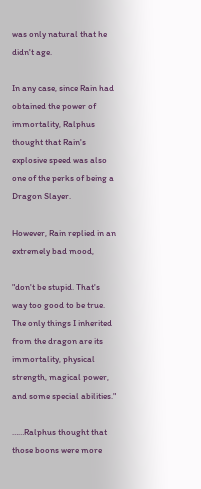was only natural that he didn't age.

In any case, since Rain had obtained the power of immortality, Ralphus thought that Rain's explosive speed was also one of the perks of being a Dragon Slayer.

However, Rain replied in an extremely bad mood,

"don't be stupid. That's way too good to be true. The only things I inherited from the dragon are its immortality, physical strength, magical power, and some special abilities."

……Ralphus thought that those boons were more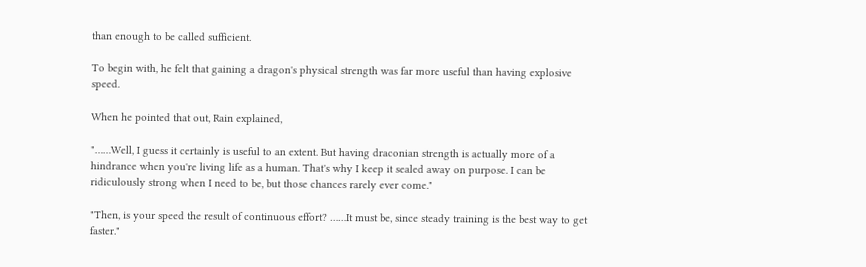than enough to be called sufficient.

To begin with, he felt that gaining a dragon's physical strength was far more useful than having explosive speed.

When he pointed that out, Rain explained,

"……Well, I guess it certainly is useful to an extent. But having draconian strength is actually more of a hindrance when you're living life as a human. That's why I keep it sealed away on purpose. I can be ridiculously strong when I need to be, but those chances rarely ever come."

"Then, is your speed the result of continuous effort? ……It must be, since steady training is the best way to get faster."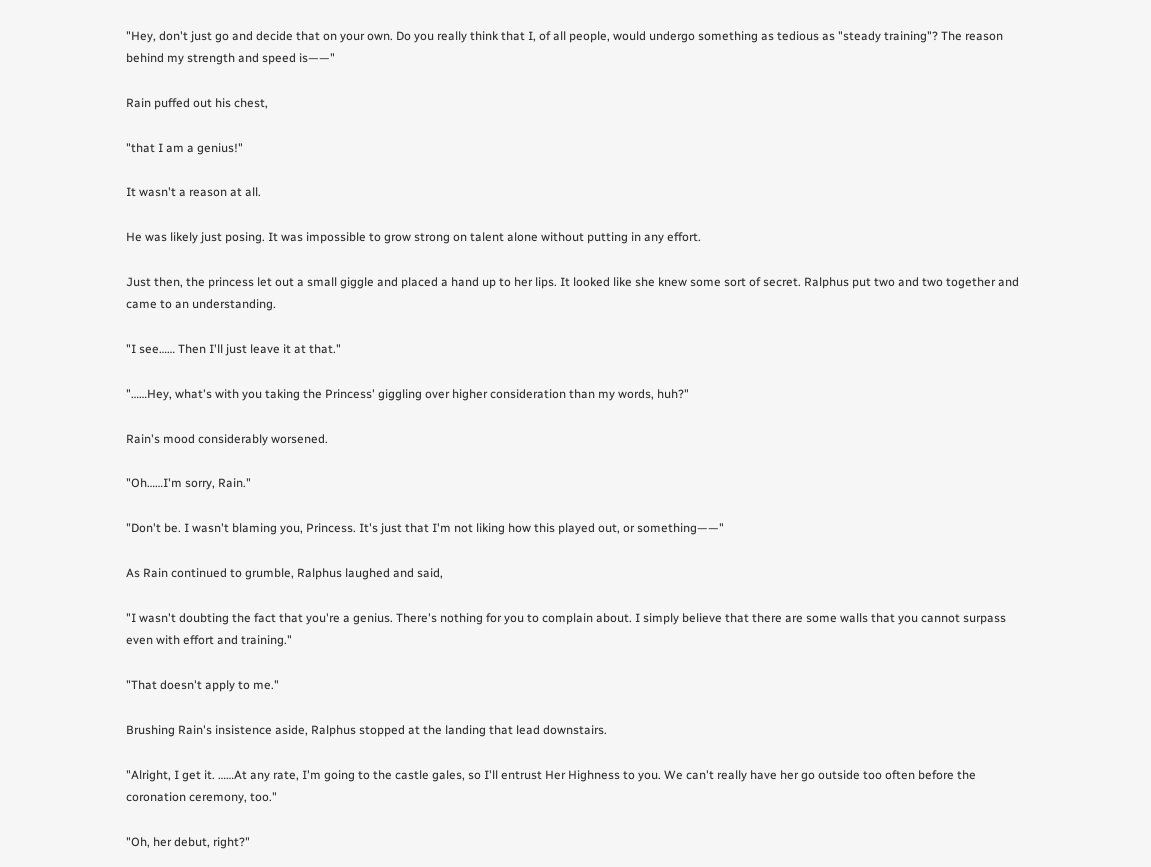"Hey, don't just go and decide that on your own. Do you really think that I, of all people, would undergo something as tedious as "steady training"? The reason behind my strength and speed is——"

Rain puffed out his chest,

"that I am a genius!"

It wasn't a reason at all.

He was likely just posing. It was impossible to grow strong on talent alone without putting in any effort.

Just then, the princess let out a small giggle and placed a hand up to her lips. It looked like she knew some sort of secret. Ralphus put two and two together and came to an understanding.

"I see…… Then I'll just leave it at that."

"……Hey, what's with you taking the Princess' giggling over higher consideration than my words, huh?"

Rain's mood considerably worsened.

"Oh……I'm sorry, Rain."

"Don't be. I wasn't blaming you, Princess. It's just that I'm not liking how this played out, or something——"

As Rain continued to grumble, Ralphus laughed and said,

"I wasn't doubting the fact that you're a genius. There's nothing for you to complain about. I simply believe that there are some walls that you cannot surpass even with effort and training."

"That doesn't apply to me."

Brushing Rain's insistence aside, Ralphus stopped at the landing that lead downstairs.

"Alright, I get it. ……At any rate, I'm going to the castle gales, so I'll entrust Her Highness to you. We can't really have her go outside too often before the coronation ceremony, too."

"Oh, her debut, right?"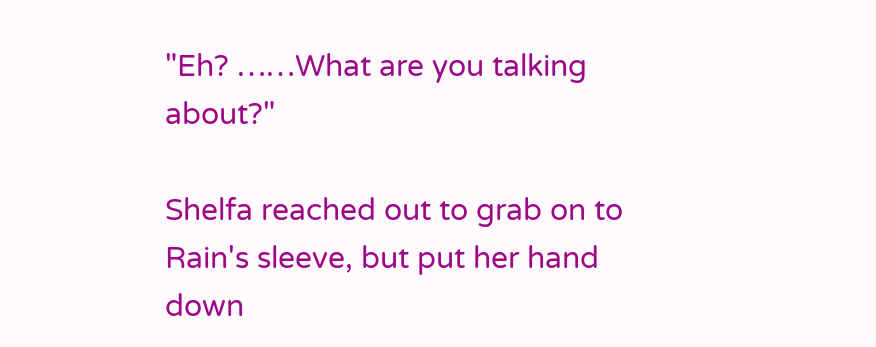"Eh? ……What are you talking about?"

Shelfa reached out to grab on to Rain's sleeve, but put her hand down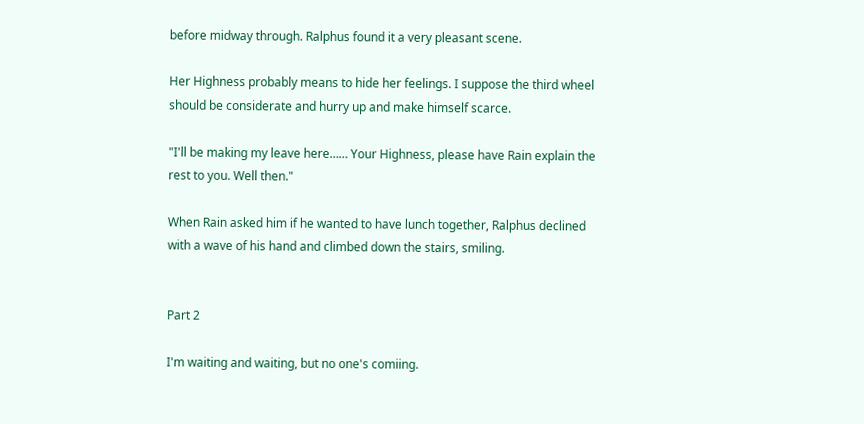before midway through. Ralphus found it a very pleasant scene.

Her Highness probably means to hide her feelings. I suppose the third wheel should be considerate and hurry up and make himself scarce.

"I'll be making my leave here…… Your Highness, please have Rain explain the rest to you. Well then."

When Rain asked him if he wanted to have lunch together, Ralphus declined with a wave of his hand and climbed down the stairs, smiling.


Part 2

I'm waiting and waiting, but no one's comiing.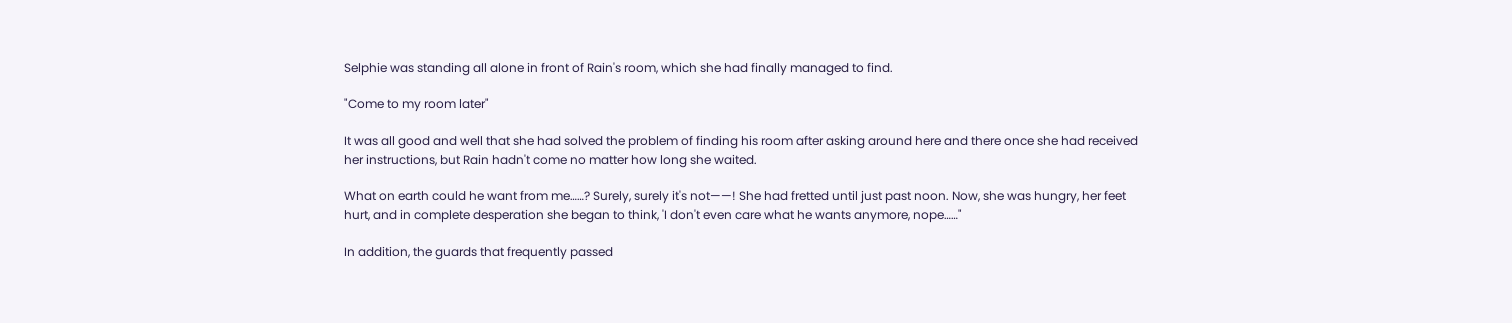Selphie was standing all alone in front of Rain's room, which she had finally managed to find.

"Come to my room later"

It was all good and well that she had solved the problem of finding his room after asking around here and there once she had received her instructions, but Rain hadn't come no matter how long she waited.

What on earth could he want from me……? Surely, surely it's not——! She had fretted until just past noon. Now, she was hungry, her feet hurt, and in complete desperation she began to think, 'I don't even care what he wants anymore, nope……"

In addition, the guards that frequently passed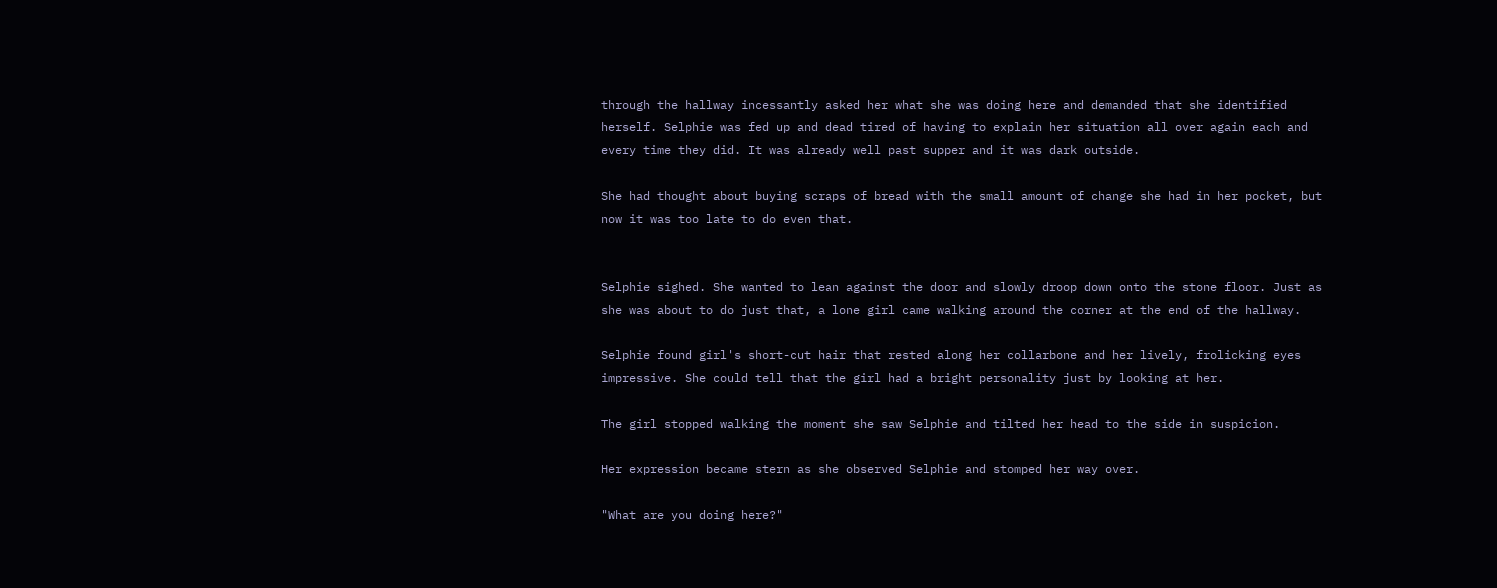through the hallway incessantly asked her what she was doing here and demanded that she identified herself. Selphie was fed up and dead tired of having to explain her situation all over again each and every time they did. It was already well past supper and it was dark outside.

She had thought about buying scraps of bread with the small amount of change she had in her pocket, but now it was too late to do even that.


Selphie sighed. She wanted to lean against the door and slowly droop down onto the stone floor. Just as she was about to do just that, a lone girl came walking around the corner at the end of the hallway.

Selphie found girl's short-cut hair that rested along her collarbone and her lively, frolicking eyes impressive. She could tell that the girl had a bright personality just by looking at her.

The girl stopped walking the moment she saw Selphie and tilted her head to the side in suspicion.

Her expression became stern as she observed Selphie and stomped her way over.

"What are you doing here?"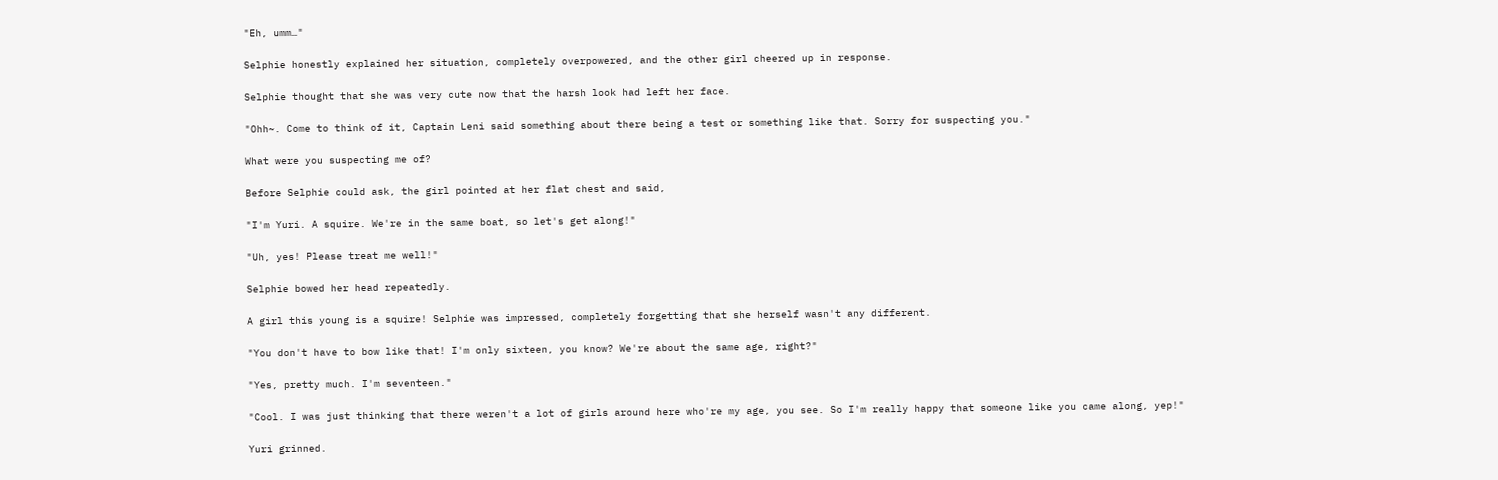"Eh, umm…"

Selphie honestly explained her situation, completely overpowered, and the other girl cheered up in response.

Selphie thought that she was very cute now that the harsh look had left her face.

"Ohh~. Come to think of it, Captain Leni said something about there being a test or something like that. Sorry for suspecting you."

What were you suspecting me of?

Before Selphie could ask, the girl pointed at her flat chest and said,

"I'm Yuri. A squire. We're in the same boat, so let's get along!"

"Uh, yes! Please treat me well!"

Selphie bowed her head repeatedly.

A girl this young is a squire! Selphie was impressed, completely forgetting that she herself wasn't any different.

"You don't have to bow like that! I'm only sixteen, you know? We're about the same age, right?"

"Yes, pretty much. I'm seventeen."

"Cool. I was just thinking that there weren't a lot of girls around here who're my age, you see. So I'm really happy that someone like you came along, yep!"

Yuri grinned.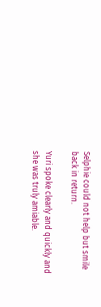Selphie could not help but smile back in return.

Yuri spoke clearly and quickly and she was truly amiable.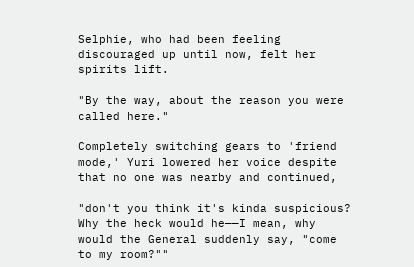Selphie, who had been feeling discouraged up until now, felt her spirits lift.

"By the way, about the reason you were called here."

Completely switching gears to 'friend mode,' Yuri lowered her voice despite that no one was nearby and continued,

"don't you think it's kinda suspicious? Why the heck would he——I mean, why would the General suddenly say, "come to my room?""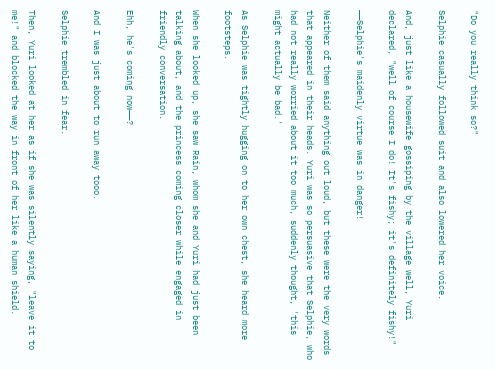"Do you really think so?"

Selphie casually followed suit and also lowered her voice.

And, just like a housewife gossiping by the village well, Yuri declared, "well of course I do! It's fishy; it's definitely fishy!"

——Selphie's maidenly virtue was in danger!

Neither of them said anything out loud, but these were the very words that appeared in their heads. Yuri was so persuasive that Selphie, who had not really worried about it too much, suddenly thought, 'this might actually be bad.'

As Selphie was tightly hugging on to her own chest, she heard more footsteps.

When she looked up, she saw Rain, whom she and Yuri had just been talking about, and the princess coming closer while engaged in friendly conversation.

Ehh, he's coming now——?

And I was just about to run away tooo.

Selphie trembled in fear.

Then, Yuri looked at her as if she was silently saying, "leave it to me!" and blocked the way in front of her like a human shield.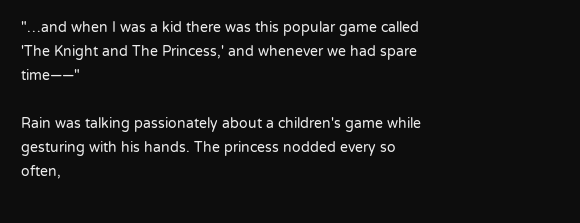"…and when I was a kid there was this popular game called 'The Knight and The Princess,' and whenever we had spare time——"

Rain was talking passionately about a children's game while gesturing with his hands. The princess nodded every so often,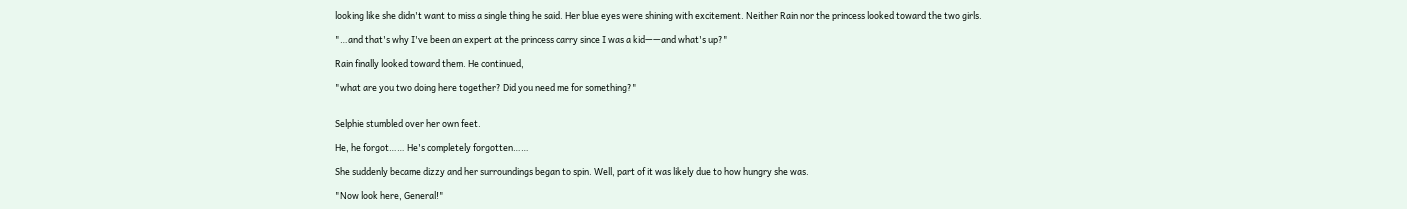looking like she didn't want to miss a single thing he said. Her blue eyes were shining with excitement. Neither Rain nor the princess looked toward the two girls.

"…and that's why I've been an expert at the princess carry since I was a kid——and what's up?"

Rain finally looked toward them. He continued,

"what are you two doing here together? Did you need me for something?"


Selphie stumbled over her own feet.

He, he forgot…… He's completely forgotten……

She suddenly became dizzy and her surroundings began to spin. Well, part of it was likely due to how hungry she was.

"Now look here, General!"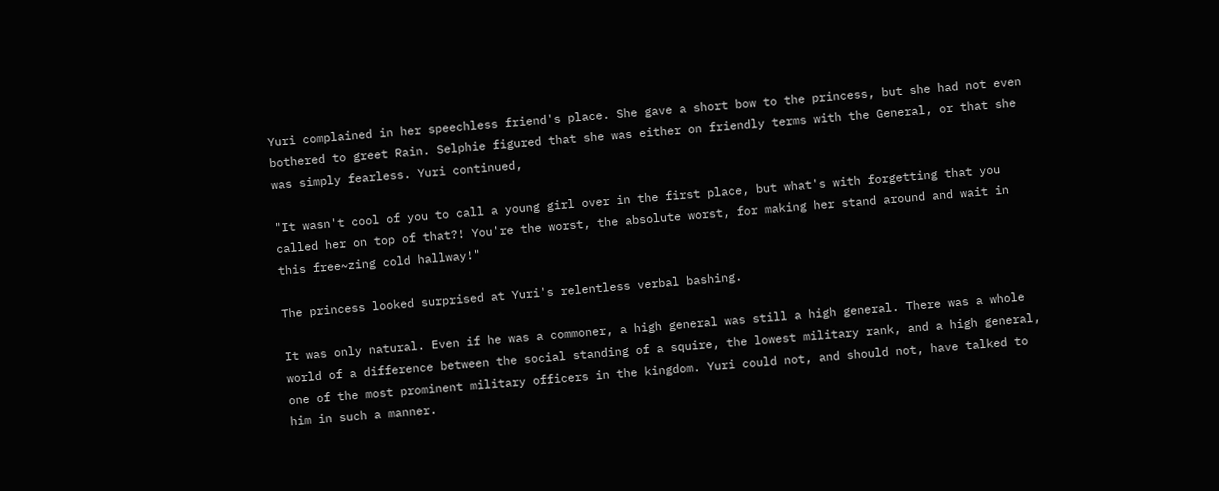Yuri complained in her speechless friend's place. She gave a short bow to the princess, but she had not even bothered to greet Rain. Selphie figured that she was either on friendly terms with the General, or that she was simply fearless. Yuri continued,

"It wasn't cool of you to call a young girl over in the first place, but what's with forgetting that you called her on top of that?! You're the worst, the absolute worst, for making her stand around and wait in this free~zing cold hallway!"

The princess looked surprised at Yuri's relentless verbal bashing.

It was only natural. Even if he was a commoner, a high general was still a high general. There was a whole world of a difference between the social standing of a squire, the lowest military rank, and a high general, one of the most prominent military officers in the kingdom. Yuri could not, and should not, have talked to him in such a manner.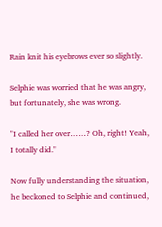Rain knit his eyebrows ever so slightly.

Selphie was worried that he was angry, but fortunately, she was wrong.

"I called her over……? Oh, right! Yeah, I totally did."

Now fully understanding the situation, he beckoned to Selphie and continued,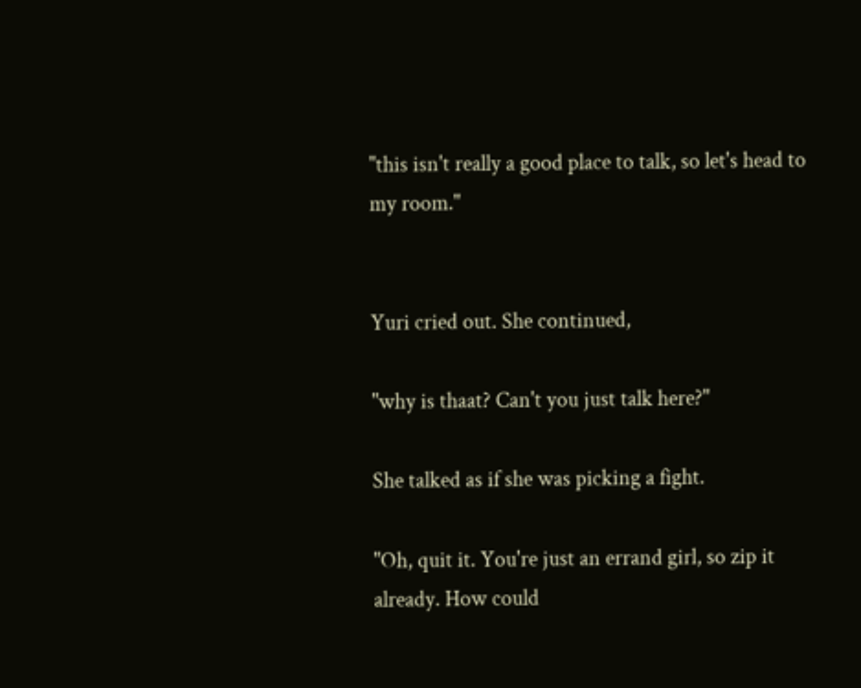"this isn't really a good place to talk, so let's head to my room."


Yuri cried out. She continued,

"why is thaat? Can't you just talk here?"

She talked as if she was picking a fight.

"Oh, quit it. You're just an errand girl, so zip it already. How could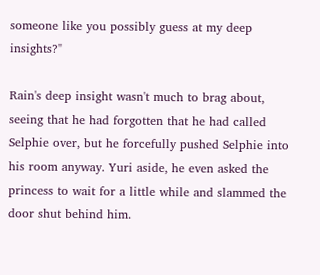someone like you possibly guess at my deep insights?"

Rain's deep insight wasn't much to brag about, seeing that he had forgotten that he had called Selphie over, but he forcefully pushed Selphie into his room anyway. Yuri aside, he even asked the princess to wait for a little while and slammed the door shut behind him.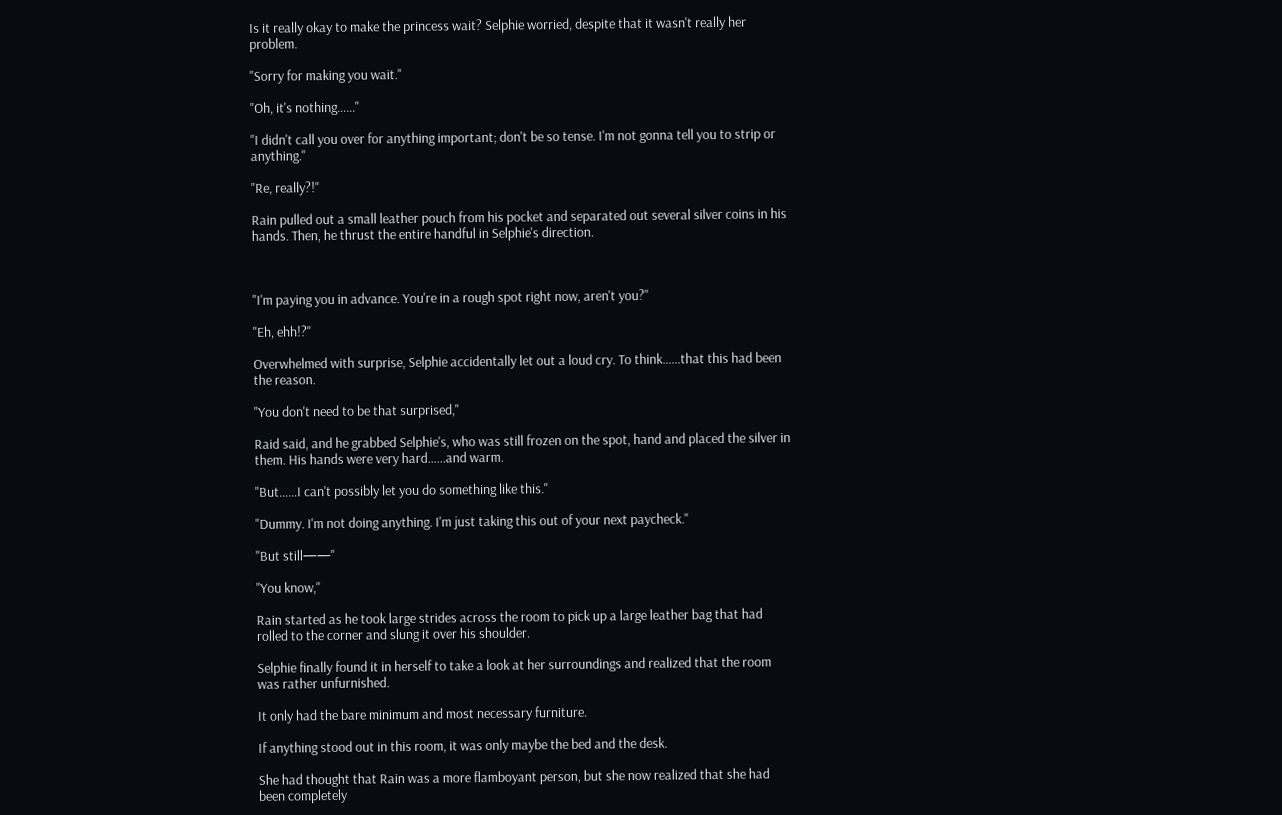Is it really okay to make the princess wait? Selphie worried, despite that it wasn't really her problem.

"Sorry for making you wait."

"Oh, it's nothing……"

"I didn't call you over for anything important; don't be so tense. I'm not gonna tell you to strip or anything."

"Re, really?!"

Rain pulled out a small leather pouch from his pocket and separated out several silver coins in his hands. Then, he thrust the entire handful in Selphie's direction.



"I'm paying you in advance. You're in a rough spot right now, aren't you?"

"Eh, ehh!?"

Overwhelmed with surprise, Selphie accidentally let out a loud cry. To think……that this had been the reason.

"You don't need to be that surprised,"

Raid said, and he grabbed Selphie's, who was still frozen on the spot, hand and placed the silver in them. His hands were very hard……and warm.

"But……I can't possibly let you do something like this."

"Dummy. I'm not doing anything. I'm just taking this out of your next paycheck."

"But still——"

"You know,"

Rain started as he took large strides across the room to pick up a large leather bag that had rolled to the corner and slung it over his shoulder.

Selphie finally found it in herself to take a look at her surroundings and realized that the room was rather unfurnished.

It only had the bare minimum and most necessary furniture.

If anything stood out in this room, it was only maybe the bed and the desk.

She had thought that Rain was a more flamboyant person, but she now realized that she had been completely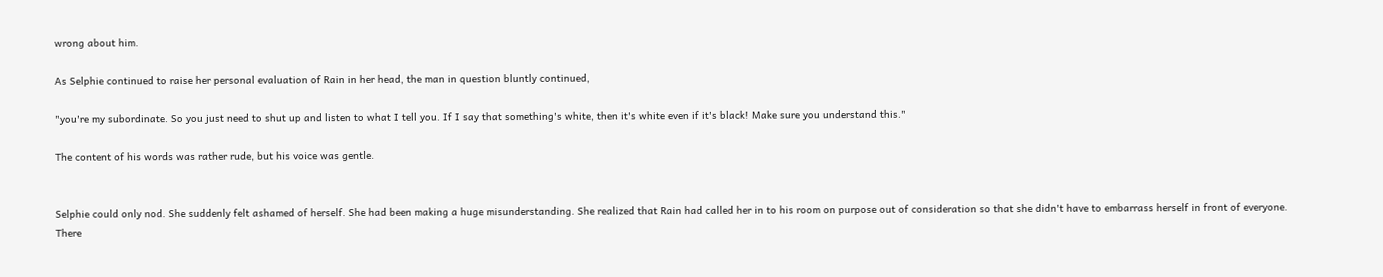wrong about him.

As Selphie continued to raise her personal evaluation of Rain in her head, the man in question bluntly continued,

"you're my subordinate. So you just need to shut up and listen to what I tell you. If I say that something's white, then it's white even if it's black! Make sure you understand this."

The content of his words was rather rude, but his voice was gentle.


Selphie could only nod. She suddenly felt ashamed of herself. She had been making a huge misunderstanding. She realized that Rain had called her in to his room on purpose out of consideration so that she didn't have to embarrass herself in front of everyone. There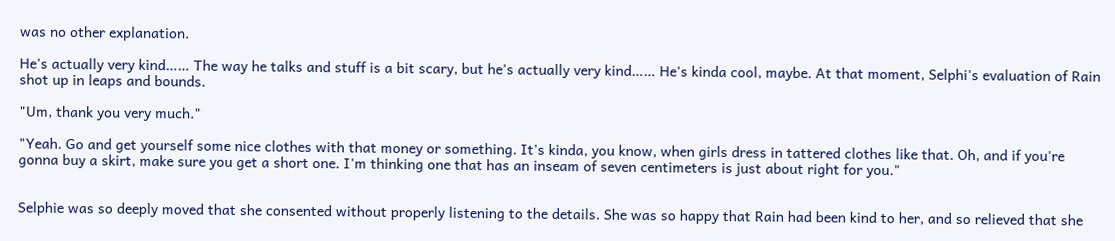was no other explanation.

He's actually very kind…… The way he talks and stuff is a bit scary, but he's actually very kind…… He's kinda cool, maybe. At that moment, Selphi's evaluation of Rain shot up in leaps and bounds.

"Um, thank you very much."

"Yeah. Go and get yourself some nice clothes with that money or something. It's kinda, you know, when girls dress in tattered clothes like that. Oh, and if you're gonna buy a skirt, make sure you get a short one. I'm thinking one that has an inseam of seven centimeters is just about right for you."


Selphie was so deeply moved that she consented without properly listening to the details. She was so happy that Rain had been kind to her, and so relieved that she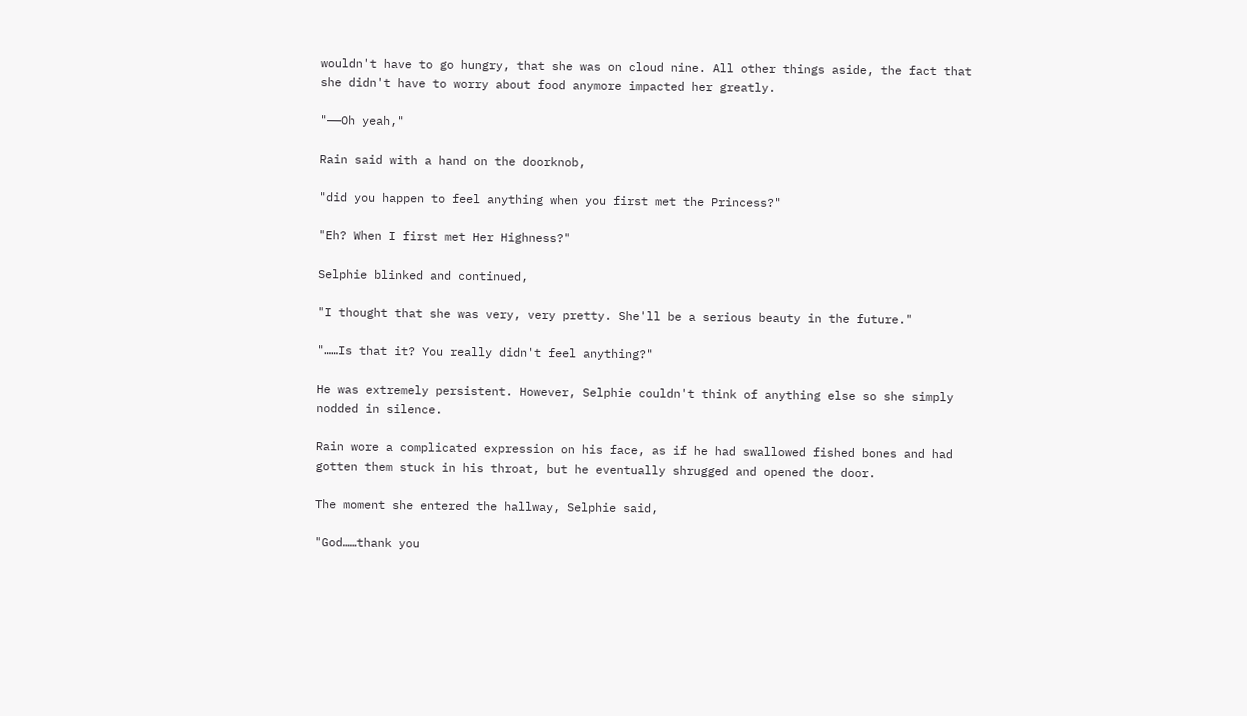wouldn't have to go hungry, that she was on cloud nine. All other things aside, the fact that she didn't have to worry about food anymore impacted her greatly.

"——Oh yeah,"

Rain said with a hand on the doorknob,

"did you happen to feel anything when you first met the Princess?"

"Eh? When I first met Her Highness?"

Selphie blinked and continued,

"I thought that she was very, very pretty. She'll be a serious beauty in the future."

"……Is that it? You really didn't feel anything?"

He was extremely persistent. However, Selphie couldn't think of anything else so she simply nodded in silence.

Rain wore a complicated expression on his face, as if he had swallowed fished bones and had gotten them stuck in his throat, but he eventually shrugged and opened the door.

The moment she entered the hallway, Selphie said,

"God……thank you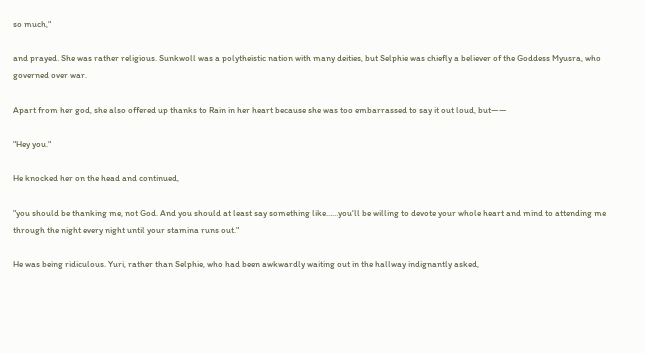so much,"

and prayed. She was rather religious. Sunkwoll was a polytheistic nation with many deities, but Selphie was chiefly a believer of the Goddess Myusra, who governed over war.

Apart from her god, she also offered up thanks to Rain in her heart because she was too embarrassed to say it out loud, but——

"Hey you."

He knocked her on the head and continued,

"you should be thanking me, not God. And you should at least say something like……you'll be willing to devote your whole heart and mind to attending me through the night every night until your stamina runs out."

He was being ridiculous. Yuri, rather than Selphie, who had been awkwardly waiting out in the hallway indignantly asked,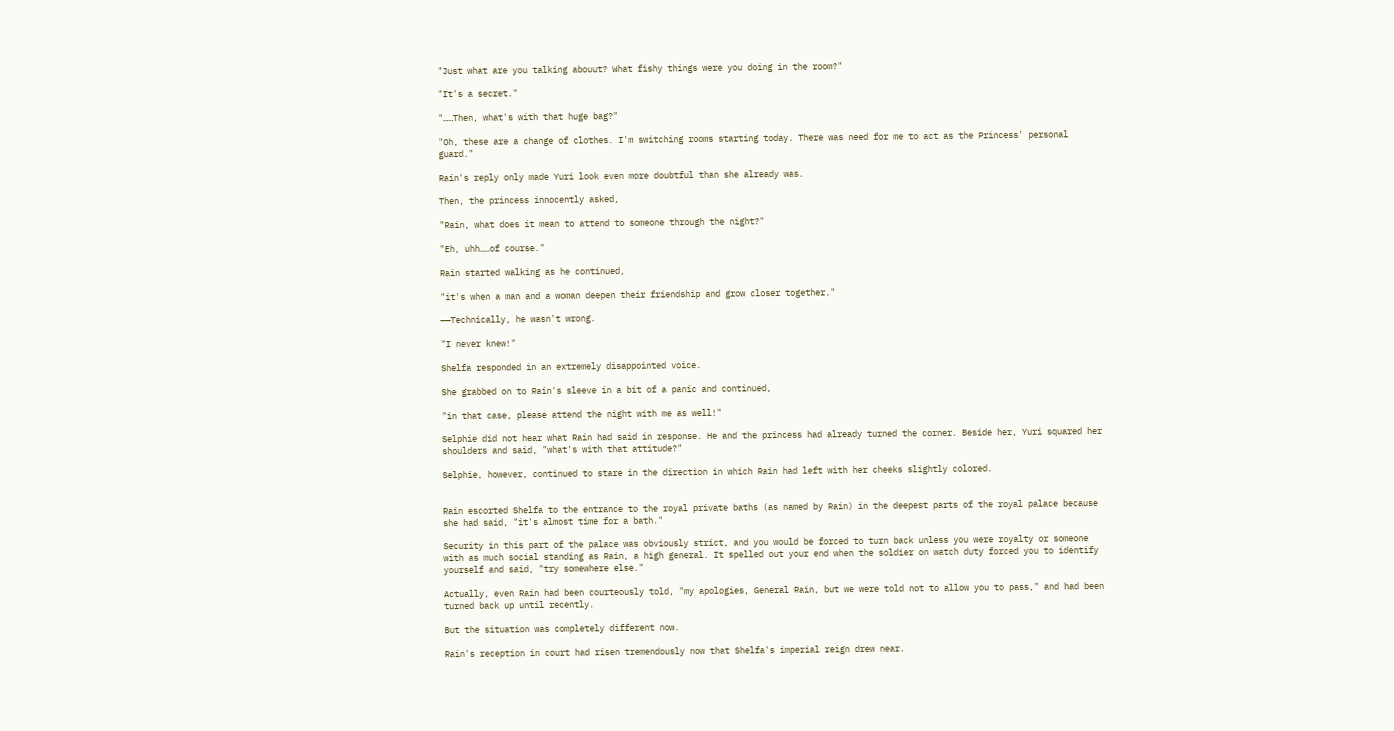"Just what are you talking abouut? What fishy things were you doing in the room?"

"It's a secret."

"……Then, what's with that huge bag?"

"Oh, these are a change of clothes. I'm switching rooms starting today. There was need for me to act as the Princess' personal guard."

Rain's reply only made Yuri look even more doubtful than she already was.

Then, the princess innocently asked,

"Rain, what does it mean to attend to someone through the night?"

"Eh, uhh……of course."

Rain started walking as he continued,

"it's when a man and a woman deepen their friendship and grow closer together."

——Technically, he wasn't wrong.

"I never knew!"

Shelfa responded in an extremely disappointed voice.

She grabbed on to Rain's sleeve in a bit of a panic and continued,

"in that case, please attend the night with me as well!"

Selphie did not hear what Rain had said in response. He and the princess had already turned the corner. Beside her, Yuri squared her shoulders and said, "what's with that attitude?"

Selphie, however, continued to stare in the direction in which Rain had left with her cheeks slightly colored.


Rain escorted Shelfa to the entrance to the royal private baths (as named by Rain) in the deepest parts of the royal palace because she had said, "it's almost time for a bath."

Security in this part of the palace was obviously strict, and you would be forced to turn back unless you were royalty or someone with as much social standing as Rain, a high general. It spelled out your end when the soldier on watch duty forced you to identify yourself and said, "try somewhere else."

Actually, even Rain had been courteously told, "my apologies, General Rain, but we were told not to allow you to pass," and had been turned back up until recently.

But the situation was completely different now.

Rain's reception in court had risen tremendously now that Shelfa's imperial reign drew near.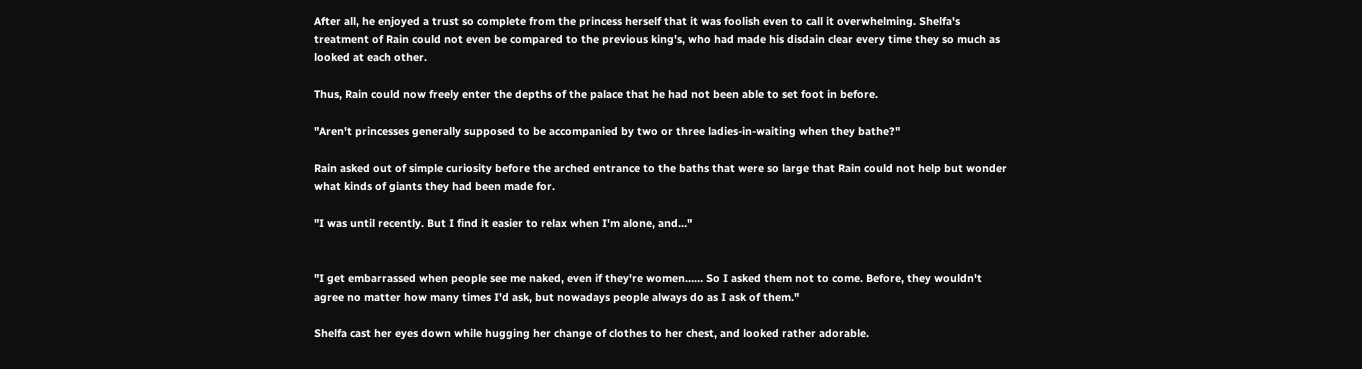After all, he enjoyed a trust so complete from the princess herself that it was foolish even to call it overwhelming. Shelfa's treatment of Rain could not even be compared to the previous king's, who had made his disdain clear every time they so much as looked at each other.

Thus, Rain could now freely enter the depths of the palace that he had not been able to set foot in before.

"Aren't princesses generally supposed to be accompanied by two or three ladies-in-waiting when they bathe?"

Rain asked out of simple curiosity before the arched entrance to the baths that were so large that Rain could not help but wonder what kinds of giants they had been made for.

"I was until recently. But I find it easier to relax when I'm alone, and…"


"I get embarrassed when people see me naked, even if they're women…… So I asked them not to come. Before, they wouldn't agree no matter how many times I'd ask, but nowadays people always do as I ask of them."

Shelfa cast her eyes down while hugging her change of clothes to her chest, and looked rather adorable.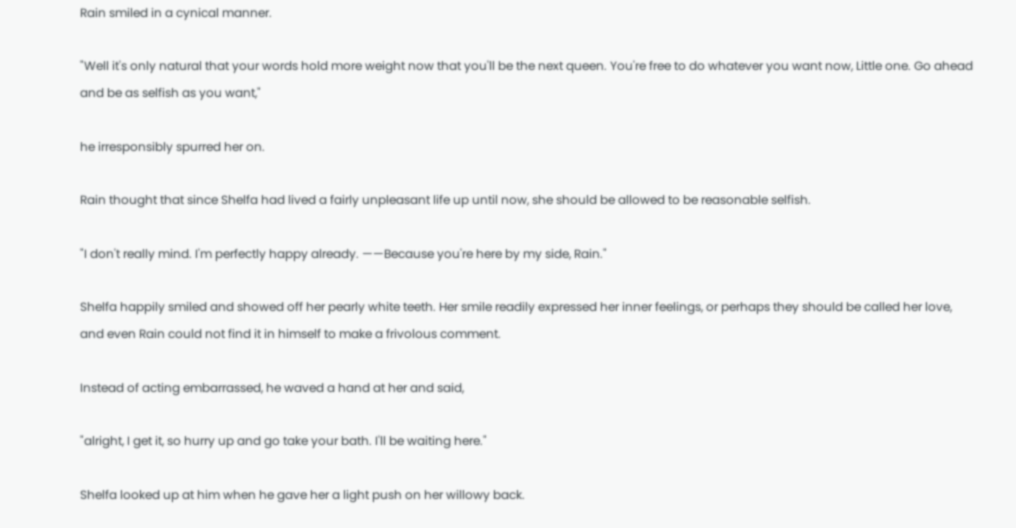Rain smiled in a cynical manner.

"Well it's only natural that your words hold more weight now that you'll be the next queen. You're free to do whatever you want now, Little one. Go ahead and be as selfish as you want,"

he irresponsibly spurred her on.

Rain thought that since Shelfa had lived a fairly unpleasant life up until now, she should be allowed to be reasonable selfish.

"I don't really mind. I'm perfectly happy already. ——Because you're here by my side, Rain."

Shelfa happily smiled and showed off her pearly white teeth. Her smile readily expressed her inner feelings, or perhaps they should be called her love, and even Rain could not find it in himself to make a frivolous comment.

Instead of acting embarrassed, he waved a hand at her and said,

"alright, I get it, so hurry up and go take your bath. I'll be waiting here."

Shelfa looked up at him when he gave her a light push on her willowy back.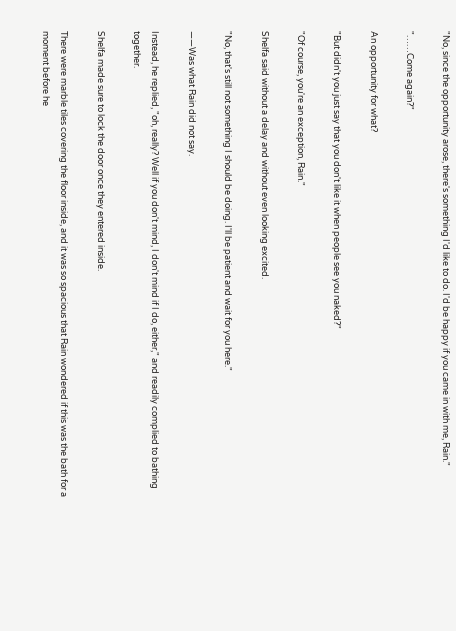"No, since the opportunity arose, there's something I'd like to do. I'd be happy if you came in with me, Rain."

"……Come again?"

An opportunity for what?

"But didn't you just say that you don't like it when people see you naked?"

"Of course, you're an exception, Rain."

Shelfa said without a delay and without even looking excited.

"No, that's still not something I should be doing. I'll be patient and wait for you here."

——Was what Rain did not say.

Instead, he replied, "oh, really? Well if you don't mind, I don't mind if I do, either," and readily complied to bathing together.

Shelfa made sure to lock the door once they entered inside.

There were marble tiles covering the floor inside, and it was so spacious that Rain wondered if this was the bath for a moment before he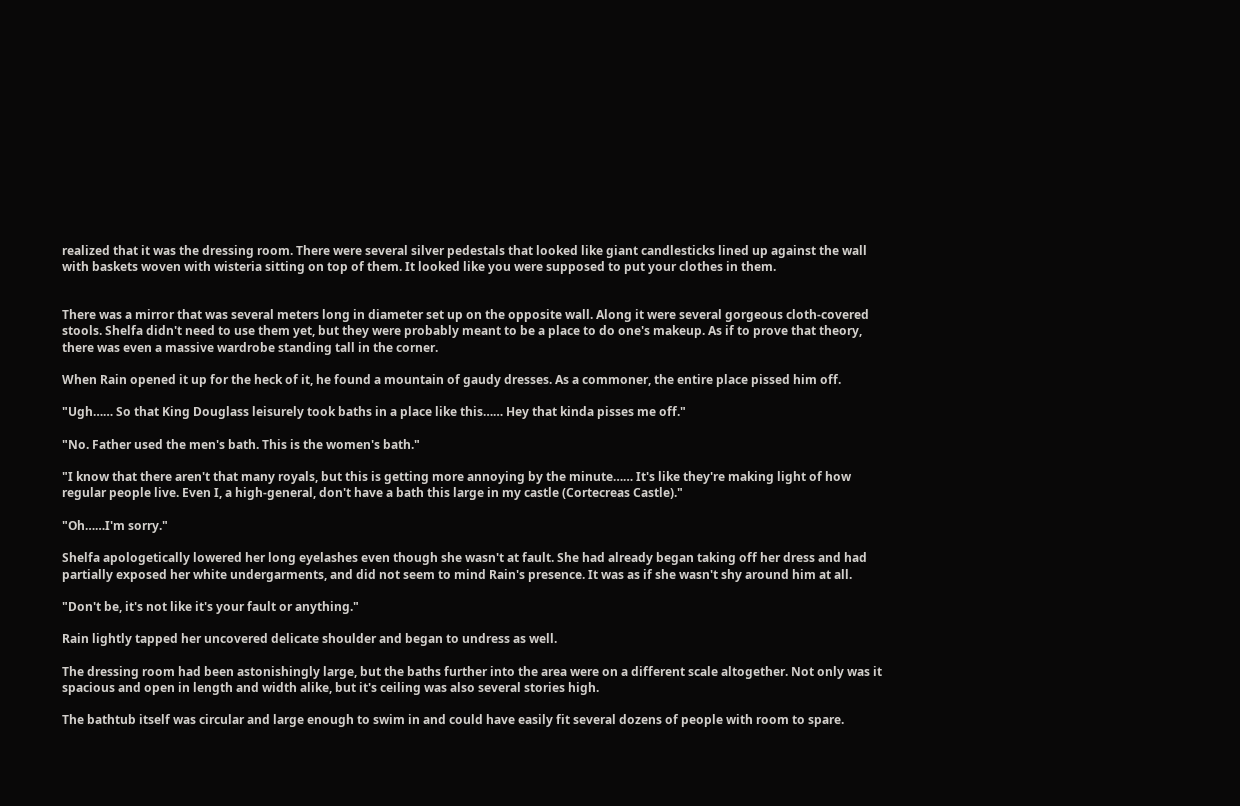realized that it was the dressing room. There were several silver pedestals that looked like giant candlesticks lined up against the wall with baskets woven with wisteria sitting on top of them. It looked like you were supposed to put your clothes in them.


There was a mirror that was several meters long in diameter set up on the opposite wall. Along it were several gorgeous cloth-covered stools. Shelfa didn't need to use them yet, but they were probably meant to be a place to do one's makeup. As if to prove that theory, there was even a massive wardrobe standing tall in the corner.

When Rain opened it up for the heck of it, he found a mountain of gaudy dresses. As a commoner, the entire place pissed him off.

"Ugh…… So that King Douglass leisurely took baths in a place like this…… Hey that kinda pisses me off."

"No. Father used the men's bath. This is the women's bath."

"I know that there aren't that many royals, but this is getting more annoying by the minute…… It's like they're making light of how regular people live. Even I, a high-general, don't have a bath this large in my castle (Cortecreas Castle)."

"Oh……I'm sorry."

Shelfa apologetically lowered her long eyelashes even though she wasn't at fault. She had already began taking off her dress and had partially exposed her white undergarments, and did not seem to mind Rain's presence. It was as if she wasn't shy around him at all.

"Don't be, it's not like it's your fault or anything."

Rain lightly tapped her uncovered delicate shoulder and began to undress as well.

The dressing room had been astonishingly large, but the baths further into the area were on a different scale altogether. Not only was it spacious and open in length and width alike, but it's ceiling was also several stories high.

The bathtub itself was circular and large enough to swim in and could have easily fit several dozens of people with room to spare.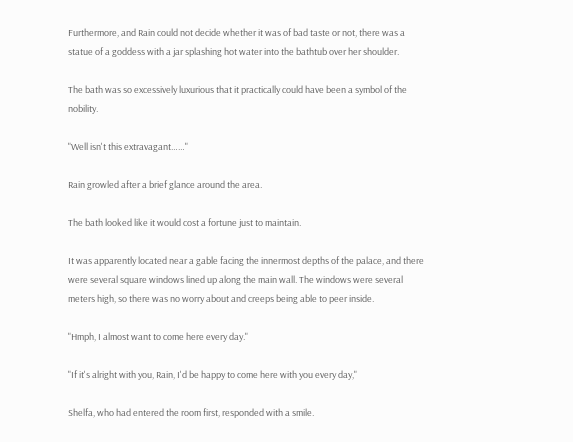Furthermore, and Rain could not decide whether it was of bad taste or not, there was a statue of a goddess with a jar splashing hot water into the bathtub over her shoulder.

The bath was so excessively luxurious that it practically could have been a symbol of the nobility.

"Well isn't this extravagant……"

Rain growled after a brief glance around the area.

The bath looked like it would cost a fortune just to maintain.

It was apparently located near a gable facing the innermost depths of the palace, and there were several square windows lined up along the main wall. The windows were several meters high, so there was no worry about and creeps being able to peer inside.

"Hmph, I almost want to come here every day."

"If it's alright with you, Rain, I'd be happy to come here with you every day,"

Shelfa, who had entered the room first, responded with a smile.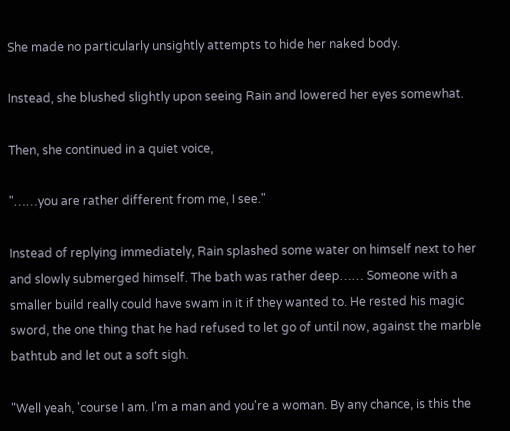She made no particularly unsightly attempts to hide her naked body.

Instead, she blushed slightly upon seeing Rain and lowered her eyes somewhat.

Then, she continued in a quiet voice,

"……you are rather different from me, I see."

Instead of replying immediately, Rain splashed some water on himself next to her and slowly submerged himself. The bath was rather deep…… Someone with a smaller build really could have swam in it if they wanted to. He rested his magic sword, the one thing that he had refused to let go of until now, against the marble bathtub and let out a soft sigh.

"Well yeah, 'course I am. I'm a man and you're a woman. By any chance, is this the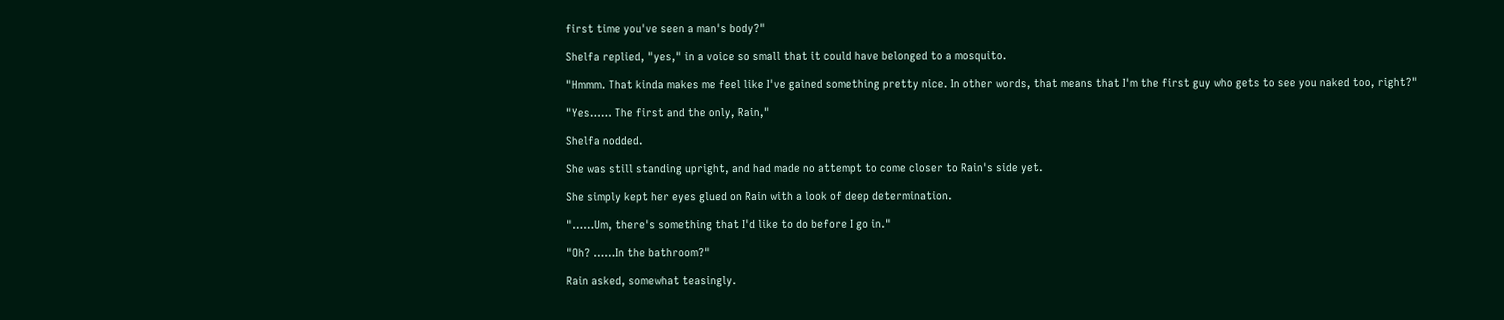first time you've seen a man's body?"

Shelfa replied, "yes," in a voice so small that it could have belonged to a mosquito.

"Hmmm. That kinda makes me feel like I've gained something pretty nice. In other words, that means that I'm the first guy who gets to see you naked too, right?"

"Yes…… The first and the only, Rain,"

Shelfa nodded.

She was still standing upright, and had made no attempt to come closer to Rain's side yet.

She simply kept her eyes glued on Rain with a look of deep determination.

"……Um, there's something that I'd like to do before I go in."

"Oh? ……In the bathroom?"

Rain asked, somewhat teasingly.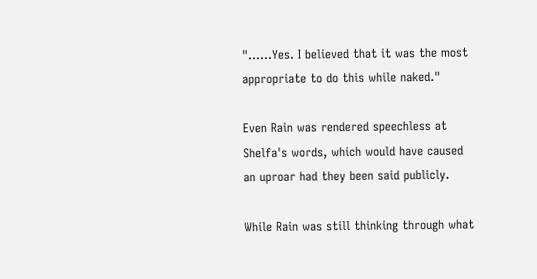"……Yes. I believed that it was the most appropriate to do this while naked."

Even Rain was rendered speechless at Shelfa's words, which would have caused an uproar had they been said publicly.

While Rain was still thinking through what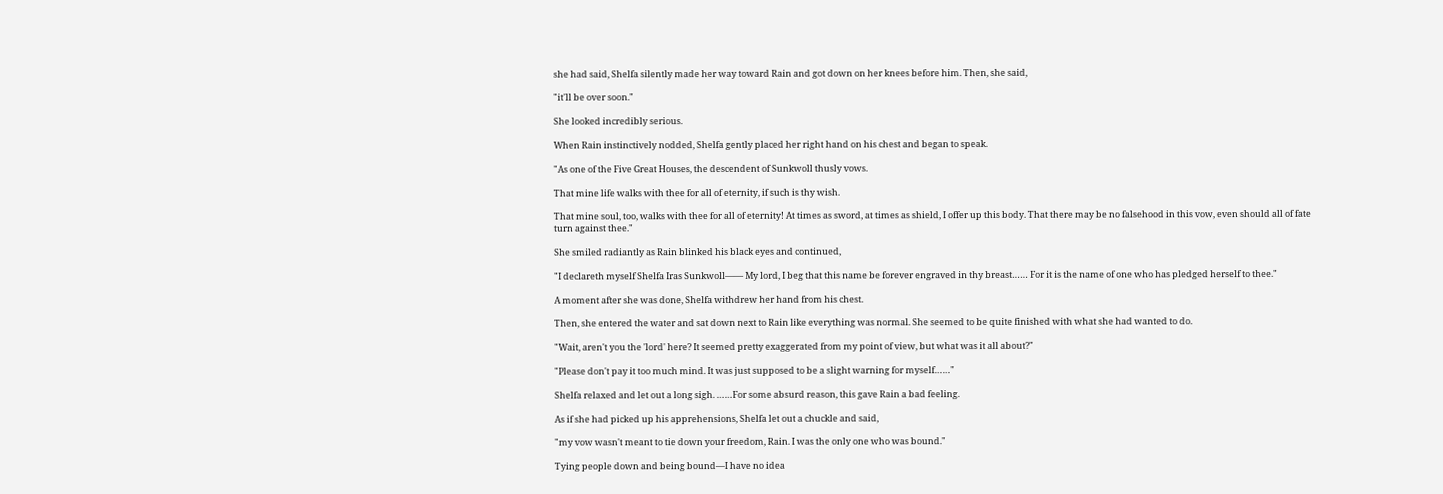she had said, Shelfa silently made her way toward Rain and got down on her knees before him. Then, she said,

"it'll be over soon."

She looked incredibly serious.

When Rain instinctively nodded, Shelfa gently placed her right hand on his chest and began to speak.

"As one of the Five Great Houses, the descendent of Sunkwoll thusly vows.

That mine life walks with thee for all of eternity, if such is thy wish.

That mine soul, too, walks with thee for all of eternity! At times as sword, at times as shield, I offer up this body. That there may be no falsehood in this vow, even should all of fate turn against thee."

She smiled radiantly as Rain blinked his black eyes and continued,

"I declareth myself Shelfa Iras Sunkwoll—— My lord, I beg that this name be forever engraved in thy breast…… For it is the name of one who has pledged herself to thee."

A moment after she was done, Shelfa withdrew her hand from his chest.

Then, she entered the water and sat down next to Rain like everything was normal. She seemed to be quite finished with what she had wanted to do.

"Wait, aren't you the 'lord' here? It seemed pretty exaggerated from my point of view, but what was it all about?"

"Please don't pay it too much mind. It was just supposed to be a slight warning for myself……"

Shelfa relaxed and let out a long sigh. ……For some absurd reason, this gave Rain a bad feeling.

As if she had picked up his apprehensions, Shelfa let out a chuckle and said,

"my vow wasn't meant to tie down your freedom, Rain. I was the only one who was bound."

Tying people down and being bound—I have no idea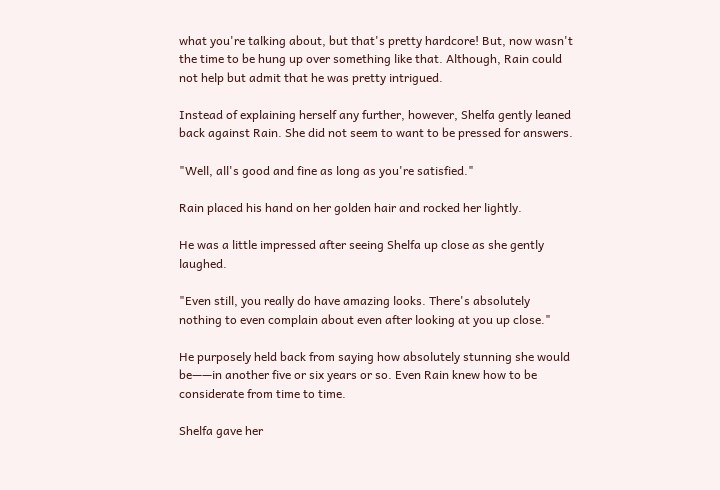what you're talking about, but that's pretty hardcore! But, now wasn't the time to be hung up over something like that. Although, Rain could not help but admit that he was pretty intrigued.

Instead of explaining herself any further, however, Shelfa gently leaned back against Rain. She did not seem to want to be pressed for answers.

"Well, all's good and fine as long as you're satisfied."

Rain placed his hand on her golden hair and rocked her lightly.

He was a little impressed after seeing Shelfa up close as she gently laughed.

"Even still, you really do have amazing looks. There's absolutely nothing to even complain about even after looking at you up close."

He purposely held back from saying how absolutely stunning she would be——in another five or six years or so. Even Rain knew how to be considerate from time to time.

Shelfa gave her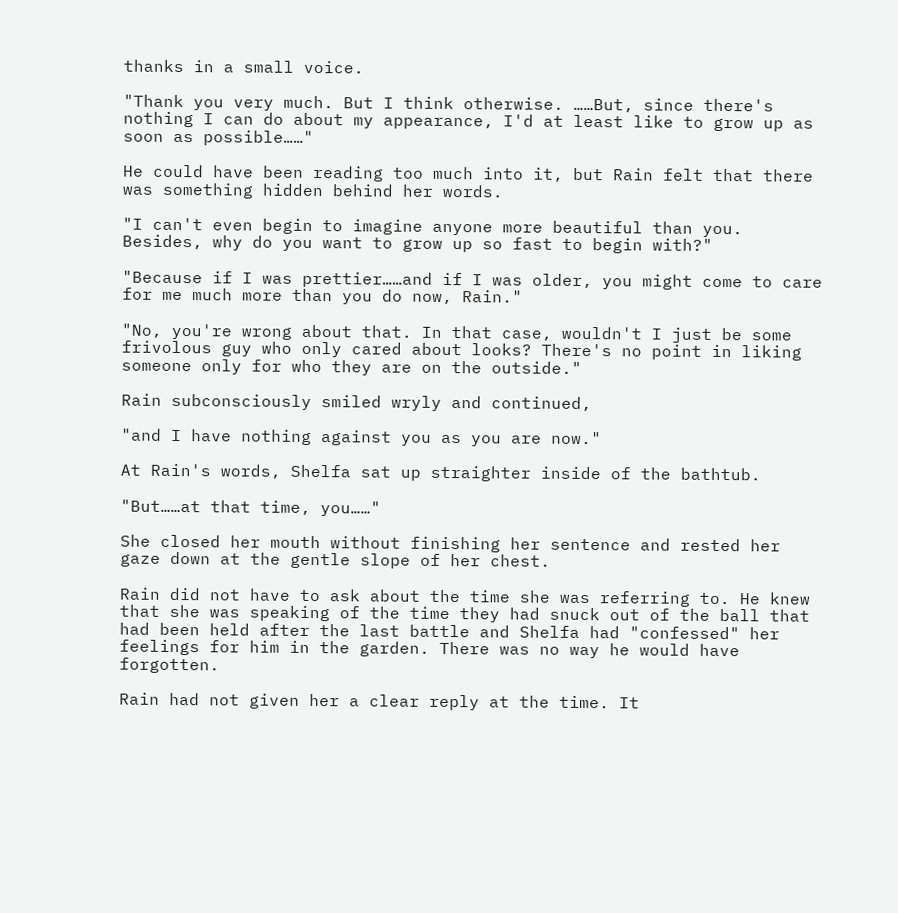thanks in a small voice.

"Thank you very much. But I think otherwise. ……But, since there's nothing I can do about my appearance, I'd at least like to grow up as soon as possible……"

He could have been reading too much into it, but Rain felt that there was something hidden behind her words.

"I can't even begin to imagine anyone more beautiful than you. Besides, why do you want to grow up so fast to begin with?"

"Because if I was prettier……and if I was older, you might come to care for me much more than you do now, Rain."

"No, you're wrong about that. In that case, wouldn't I just be some frivolous guy who only cared about looks? There's no point in liking someone only for who they are on the outside."

Rain subconsciously smiled wryly and continued,

"and I have nothing against you as you are now."

At Rain's words, Shelfa sat up straighter inside of the bathtub.

"But……at that time, you……"

She closed her mouth without finishing her sentence and rested her gaze down at the gentle slope of her chest.

Rain did not have to ask about the time she was referring to. He knew that she was speaking of the time they had snuck out of the ball that had been held after the last battle and Shelfa had "confessed" her feelings for him in the garden. There was no way he would have forgotten.

Rain had not given her a clear reply at the time. It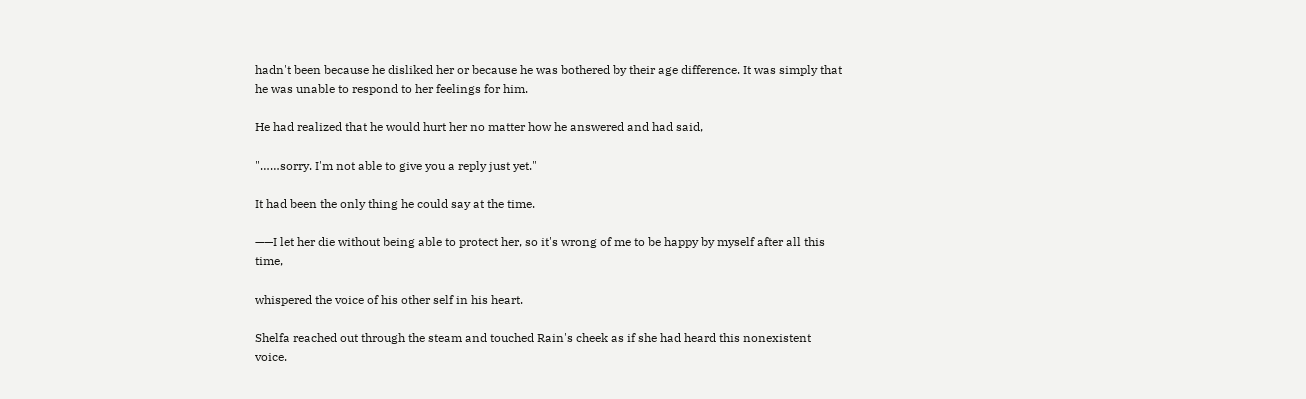hadn't been because he disliked her or because he was bothered by their age difference. It was simply that he was unable to respond to her feelings for him.

He had realized that he would hurt her no matter how he answered and had said,

"……sorry. I'm not able to give you a reply just yet."

It had been the only thing he could say at the time.

——I let her die without being able to protect her, so it's wrong of me to be happy by myself after all this time,

whispered the voice of his other self in his heart.

Shelfa reached out through the steam and touched Rain's cheek as if she had heard this nonexistent voice.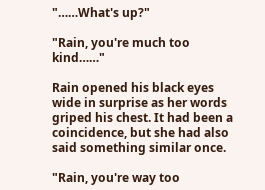"……What's up?"

"Rain, you're much too kind……"

Rain opened his black eyes wide in surprise as her words griped his chest. It had been a coincidence, but she had also said something similar once.

"Rain, you're way too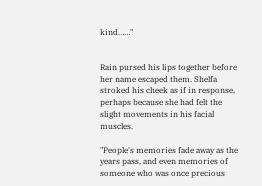kind……"


Rain pursed his lips together before her name escaped them. Shelfa stroked his cheek as if in response, perhaps because she had felt the slight movements in his facial muscles.

"People's memories fade away as the years pass, and even memories of someone who was once precious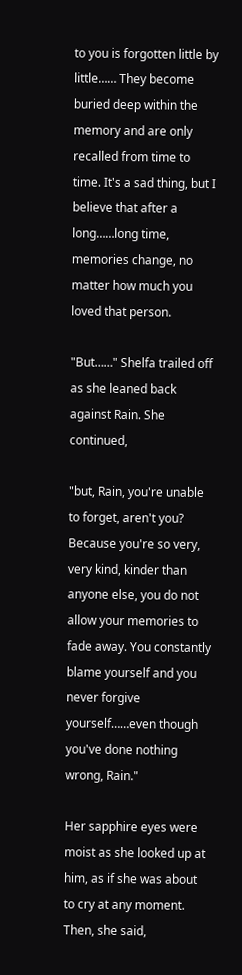to you is forgotten little by little…… They become buried deep within the memory and are only recalled from time to time. It's a sad thing, but I believe that after a long……long time, memories change, no matter how much you loved that person.

"But……" Shelfa trailed off as she leaned back against Rain. She continued,

"but, Rain, you're unable to forget, aren't you? Because you're so very, very kind, kinder than anyone else, you do not allow your memories to fade away. You constantly blame yourself and you never forgive yourself……even though you've done nothing wrong, Rain."

Her sapphire eyes were moist as she looked up at him, as if she was about to cry at any moment. Then, she said,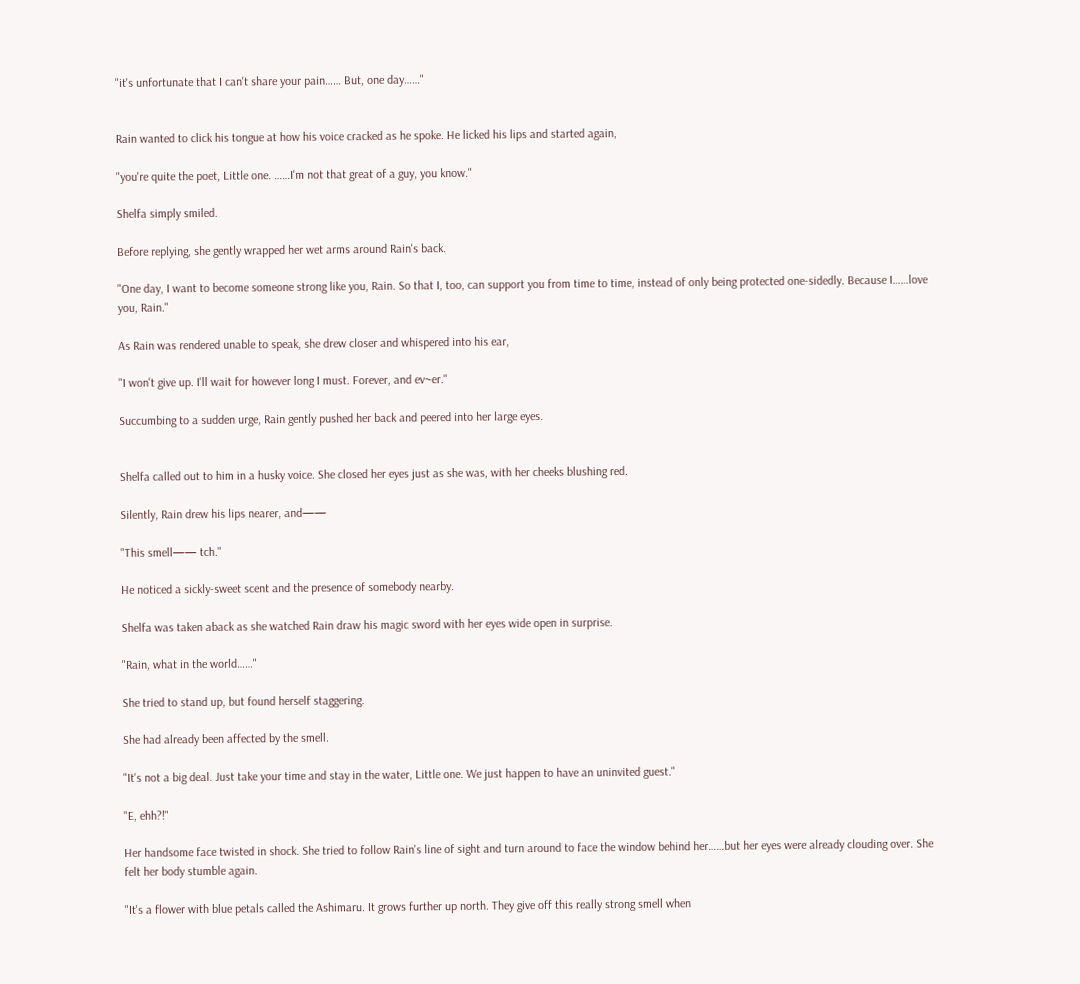"it's unfortunate that I can't share your pain…… But, one day……"


Rain wanted to click his tongue at how his voice cracked as he spoke. He licked his lips and started again,

"you're quite the poet, Little one. ……I'm not that great of a guy, you know."

Shelfa simply smiled.

Before replying, she gently wrapped her wet arms around Rain's back.

"One day, I want to become someone strong like you, Rain. So that I, too, can support you from time to time, instead of only being protected one-sidedly. Because I……love you, Rain."

As Rain was rendered unable to speak, she drew closer and whispered into his ear,

"I won't give up. I'll wait for however long I must. Forever, and ev~er."

Succumbing to a sudden urge, Rain gently pushed her back and peered into her large eyes.


Shelfa called out to him in a husky voice. She closed her eyes just as she was, with her cheeks blushing red.

Silently, Rain drew his lips nearer, and——

"This smell—— tch."

He noticed a sickly-sweet scent and the presence of somebody nearby.

Shelfa was taken aback as she watched Rain draw his magic sword with her eyes wide open in surprise.

"Rain, what in the world……"

She tried to stand up, but found herself staggering.

She had already been affected by the smell.

"It's not a big deal. Just take your time and stay in the water, Little one. We just happen to have an uninvited guest."

"E, ehh?!"

Her handsome face twisted in shock. She tried to follow Rain's line of sight and turn around to face the window behind her……but her eyes were already clouding over. She felt her body stumble again.

"It's a flower with blue petals called the Ashimaru. It grows further up north. They give off this really strong smell when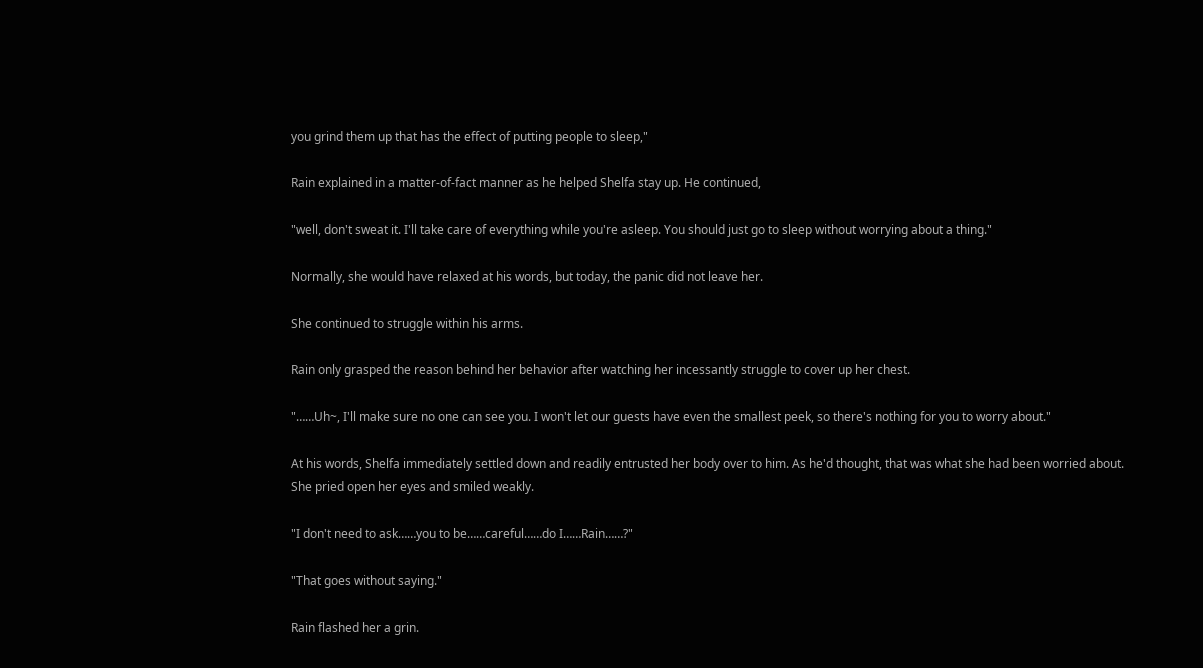you grind them up that has the effect of putting people to sleep,"

Rain explained in a matter-of-fact manner as he helped Shelfa stay up. He continued,

"well, don't sweat it. I'll take care of everything while you're asleep. You should just go to sleep without worrying about a thing."

Normally, she would have relaxed at his words, but today, the panic did not leave her.

She continued to struggle within his arms.

Rain only grasped the reason behind her behavior after watching her incessantly struggle to cover up her chest.

"……Uh~, I'll make sure no one can see you. I won't let our guests have even the smallest peek, so there's nothing for you to worry about."

At his words, Shelfa immediately settled down and readily entrusted her body over to him. As he'd thought, that was what she had been worried about. She pried open her eyes and smiled weakly.

"I don't need to ask……you to be……careful……do I……Rain……?"

"That goes without saying."

Rain flashed her a grin.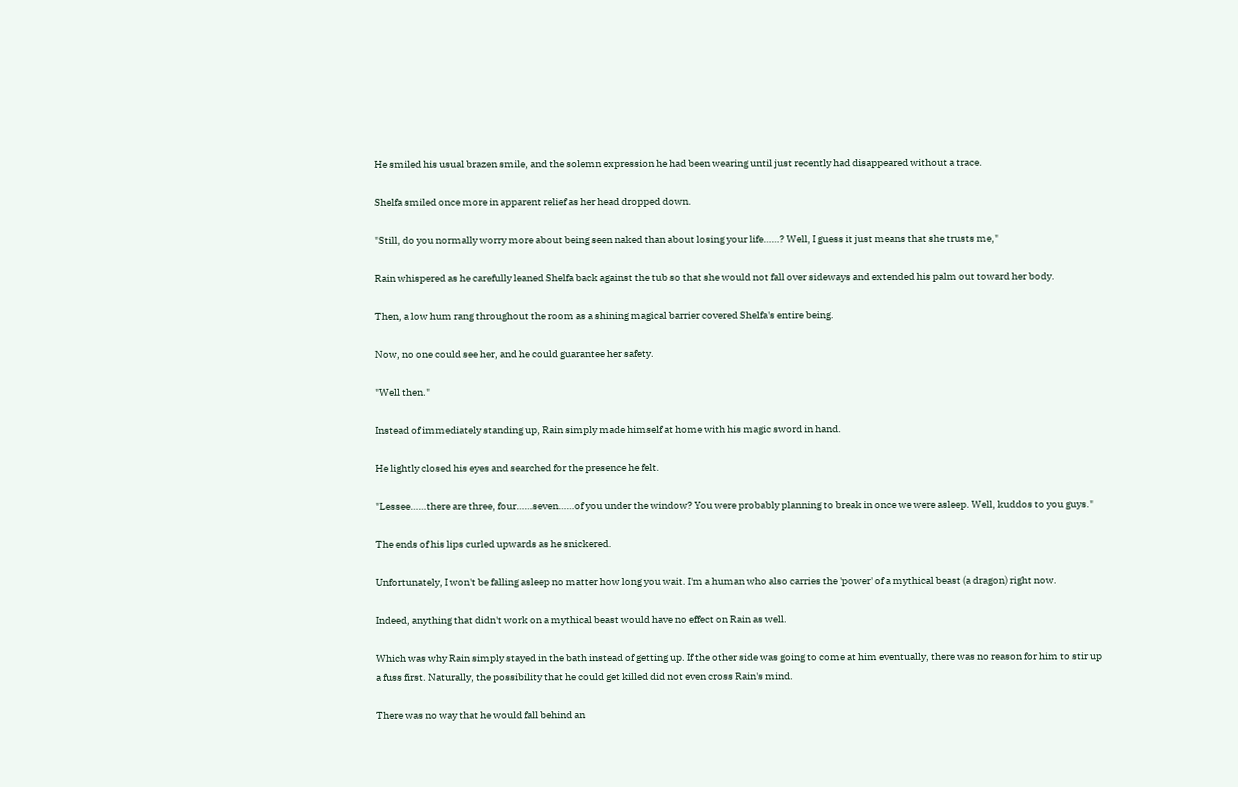He smiled his usual brazen smile, and the solemn expression he had been wearing until just recently had disappeared without a trace.

Shelfa smiled once more in apparent relief as her head dropped down.

"Still, do you normally worry more about being seen naked than about losing your life……? Well, I guess it just means that she trusts me,"

Rain whispered as he carefully leaned Shelfa back against the tub so that she would not fall over sideways and extended his palm out toward her body.

Then, a low hum rang throughout the room as a shining magical barrier covered Shelfa's entire being.

Now, no one could see her, and he could guarantee her safety.

"Well then."

Instead of immediately standing up, Rain simply made himself at home with his magic sword in hand.

He lightly closed his eyes and searched for the presence he felt.

"Lessee……there are three, four……seven……of you under the window? You were probably planning to break in once we were asleep. Well, kuddos to you guys."

The ends of his lips curled upwards as he snickered.

Unfortunately, I won't be falling asleep no matter how long you wait. I'm a human who also carries the 'power' of a mythical beast (a dragon) right now.

Indeed, anything that didn't work on a mythical beast would have no effect on Rain as well.

Which was why Rain simply stayed in the bath instead of getting up. If the other side was going to come at him eventually, there was no reason for him to stir up a fuss first. Naturally, the possibility that he could get killed did not even cross Rain's mind.

There was no way that he would fall behind an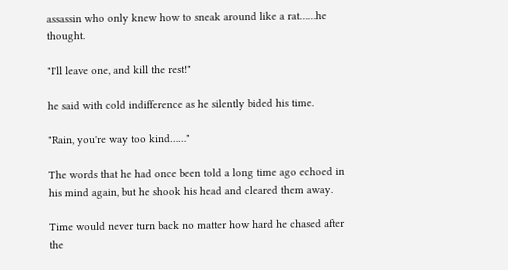assassin who only knew how to sneak around like a rat……he thought.

"I'll leave one, and kill the rest!"

he said with cold indifference as he silently bided his time.

"Rain, you're way too kind……"

The words that he had once been told a long time ago echoed in his mind again, but he shook his head and cleared them away.

Time would never turn back no matter how hard he chased after the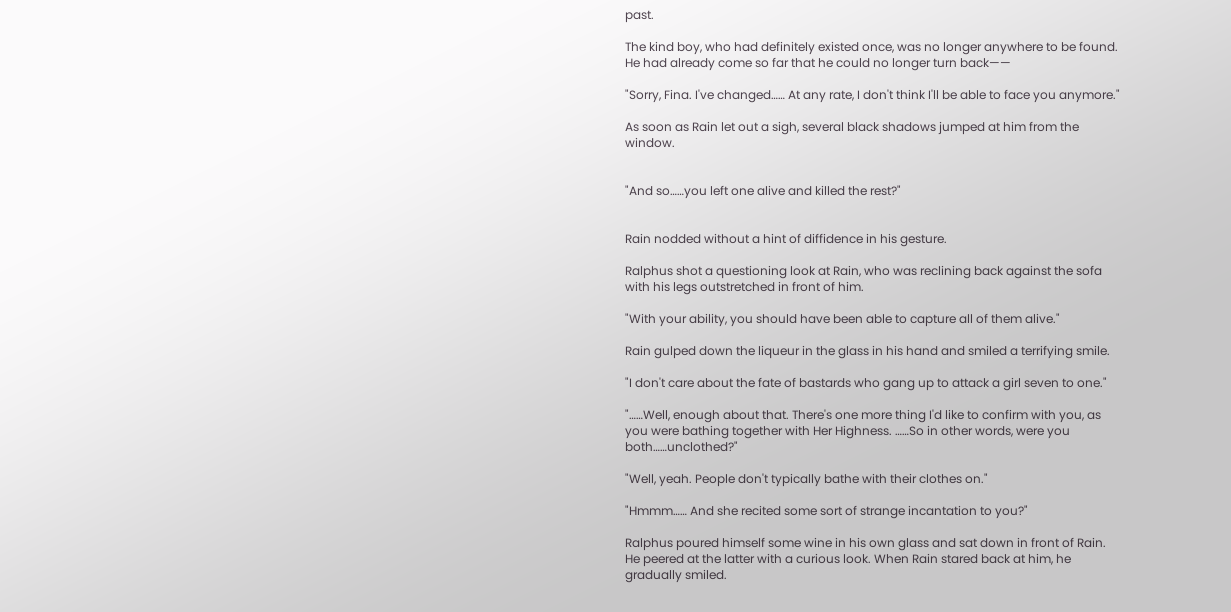past.

The kind boy, who had definitely existed once, was no longer anywhere to be found. He had already come so far that he could no longer turn back——

"Sorry, Fina. I've changed…… At any rate, I don't think I'll be able to face you anymore."

As soon as Rain let out a sigh, several black shadows jumped at him from the window.


"And so……you left one alive and killed the rest?"


Rain nodded without a hint of diffidence in his gesture.

Ralphus shot a questioning look at Rain, who was reclining back against the sofa with his legs outstretched in front of him.

"With your ability, you should have been able to capture all of them alive."

Rain gulped down the liqueur in the glass in his hand and smiled a terrifying smile.

"I don't care about the fate of bastards who gang up to attack a girl seven to one."

"……Well, enough about that. There's one more thing I'd like to confirm with you, as you were bathing together with Her Highness. ……So in other words, were you both……unclothed?"

"Well, yeah. People don't typically bathe with their clothes on."

"Hmmm…… And she recited some sort of strange incantation to you?"

Ralphus poured himself some wine in his own glass and sat down in front of Rain. He peered at the latter with a curious look. When Rain stared back at him, he gradually smiled.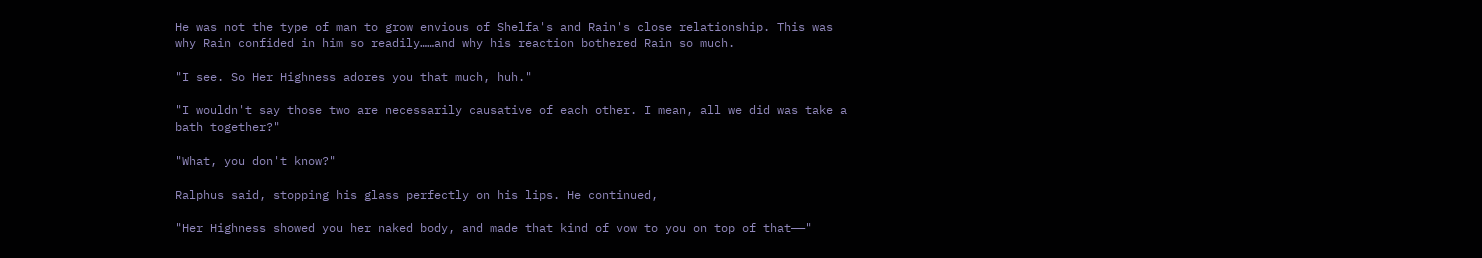He was not the type of man to grow envious of Shelfa's and Rain's close relationship. This was why Rain confided in him so readily……and why his reaction bothered Rain so much.

"I see. So Her Highness adores you that much, huh."

"I wouldn't say those two are necessarily causative of each other. I mean, all we did was take a bath together?"

"What, you don't know?"

Ralphus said, stopping his glass perfectly on his lips. He continued,

"Her Highness showed you her naked body, and made that kind of vow to you on top of that——"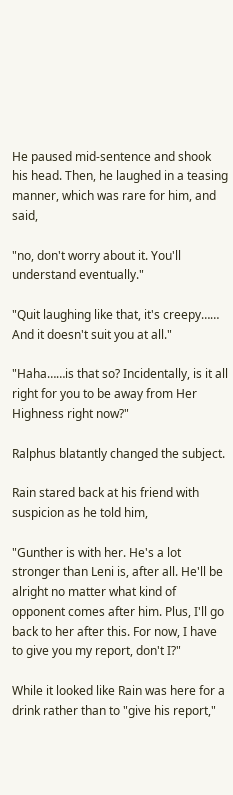He paused mid-sentence and shook his head. Then, he laughed in a teasing manner, which was rare for him, and said,

"no, don't worry about it. You'll understand eventually."

"Quit laughing like that, it's creepy…… And it doesn't suit you at all."

"Haha……is that so? Incidentally, is it all right for you to be away from Her Highness right now?"

Ralphus blatantly changed the subject.

Rain stared back at his friend with suspicion as he told him,

"Gunther is with her. He's a lot stronger than Leni is, after all. He'll be alright no matter what kind of opponent comes after him. Plus, I'll go back to her after this. For now, I have to give you my report, don't I?"

While it looked like Rain was here for a drink rather than to "give his report,"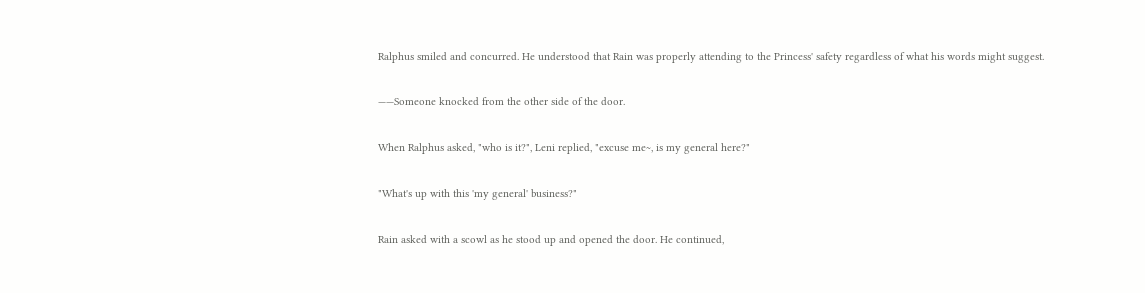Ralphus smiled and concurred. He understood that Rain was properly attending to the Princess' safety regardless of what his words might suggest.

——Someone knocked from the other side of the door.

When Ralphus asked, "who is it?", Leni replied, "excuse me~, is my general here?"

"What's up with this 'my general' business?"

Rain asked with a scowl as he stood up and opened the door. He continued,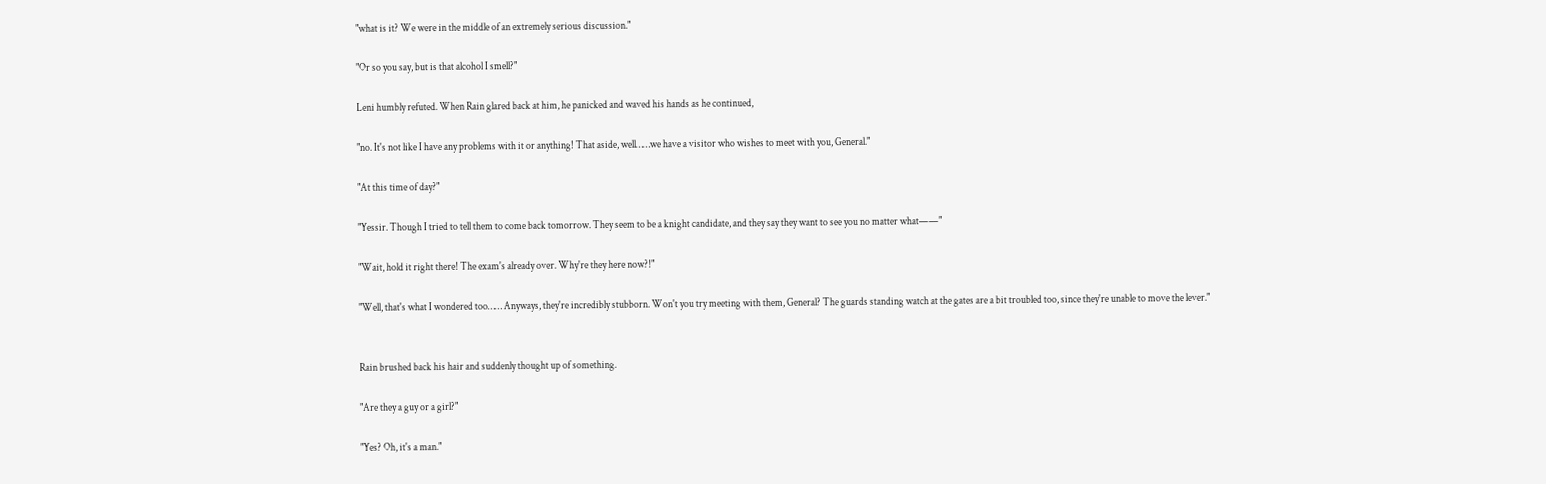"what is it? We were in the middle of an extremely serious discussion."

"Or so you say, but is that alcohol I smell?"

Leni humbly refuted. When Rain glared back at him, he panicked and waved his hands as he continued,

"no. It's not like I have any problems with it or anything! That aside, well……we have a visitor who wishes to meet with you, General."

"At this time of day?"

"Yessir. Though I tried to tell them to come back tomorrow. They seem to be a knight candidate, and they say they want to see you no matter what——"

"Wait, hold it right there! The exam's already over. Why're they here now?!"

"Well, that's what I wondered too…… Anyways, they're incredibly stubborn. Won't you try meeting with them, General? The guards standing watch at the gates are a bit troubled too, since they're unable to move the lever."


Rain brushed back his hair and suddenly thought up of something.

"Are they a guy or a girl?"

"Yes? Oh, it's a man."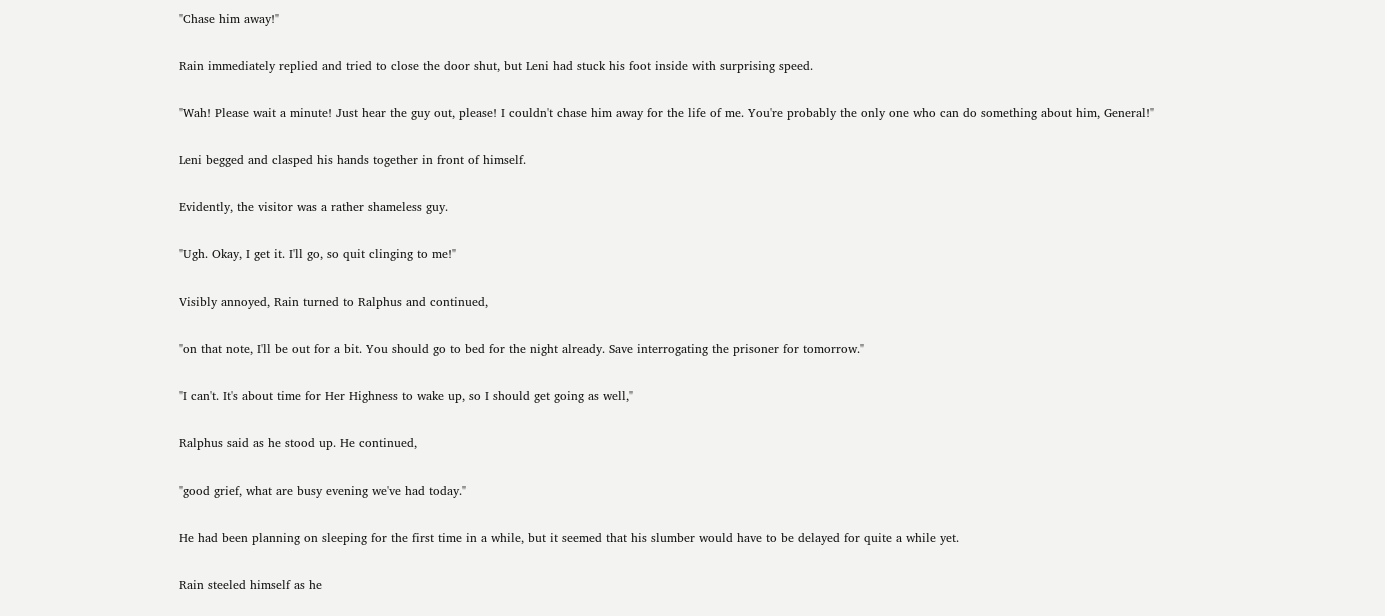"Chase him away!"

Rain immediately replied and tried to close the door shut, but Leni had stuck his foot inside with surprising speed.

"Wah! Please wait a minute! Just hear the guy out, please! I couldn't chase him away for the life of me. You're probably the only one who can do something about him, General!"

Leni begged and clasped his hands together in front of himself.

Evidently, the visitor was a rather shameless guy.

"Ugh. Okay, I get it. I'll go, so quit clinging to me!"

Visibly annoyed, Rain turned to Ralphus and continued,

"on that note, I'll be out for a bit. You should go to bed for the night already. Save interrogating the prisoner for tomorrow."

"I can't. It's about time for Her Highness to wake up, so I should get going as well,"

Ralphus said as he stood up. He continued,

"good grief, what are busy evening we've had today."

He had been planning on sleeping for the first time in a while, but it seemed that his slumber would have to be delayed for quite a while yet.

Rain steeled himself as he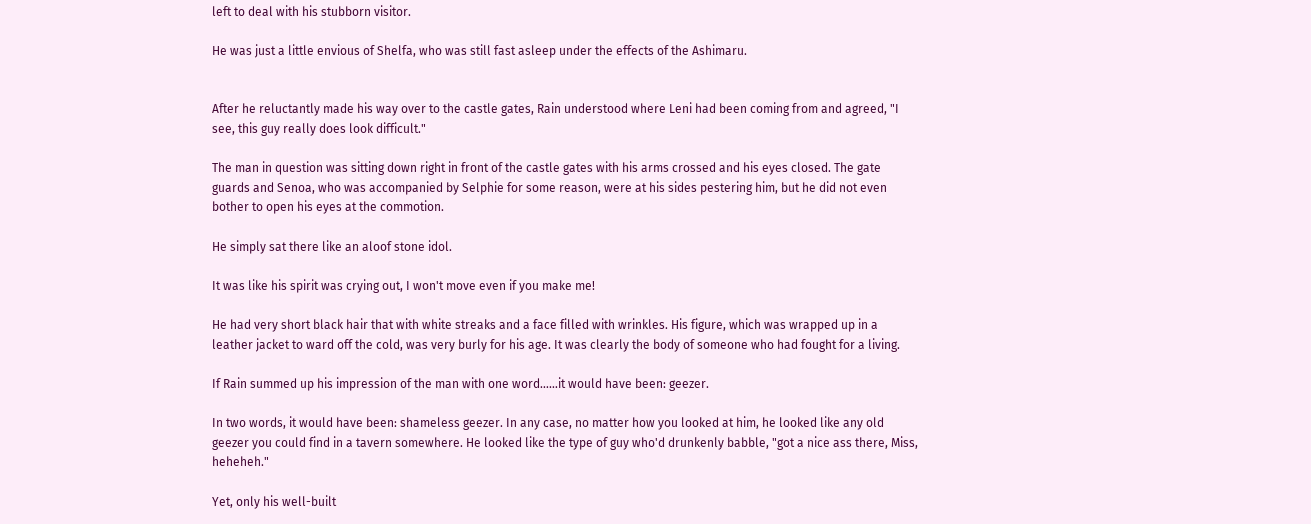left to deal with his stubborn visitor.

He was just a little envious of Shelfa, who was still fast asleep under the effects of the Ashimaru.


After he reluctantly made his way over to the castle gates, Rain understood where Leni had been coming from and agreed, "I see, this guy really does look difficult."

The man in question was sitting down right in front of the castle gates with his arms crossed and his eyes closed. The gate guards and Senoa, who was accompanied by Selphie for some reason, were at his sides pestering him, but he did not even bother to open his eyes at the commotion.

He simply sat there like an aloof stone idol.

It was like his spirit was crying out, I won't move even if you make me!

He had very short black hair that with white streaks and a face filled with wrinkles. His figure, which was wrapped up in a leather jacket to ward off the cold, was very burly for his age. It was clearly the body of someone who had fought for a living.

If Rain summed up his impression of the man with one word……it would have been: geezer.

In two words, it would have been: shameless geezer. In any case, no matter how you looked at him, he looked like any old geezer you could find in a tavern somewhere. He looked like the type of guy who'd drunkenly babble, "got a nice ass there, Miss, heheheh."

Yet, only his well-built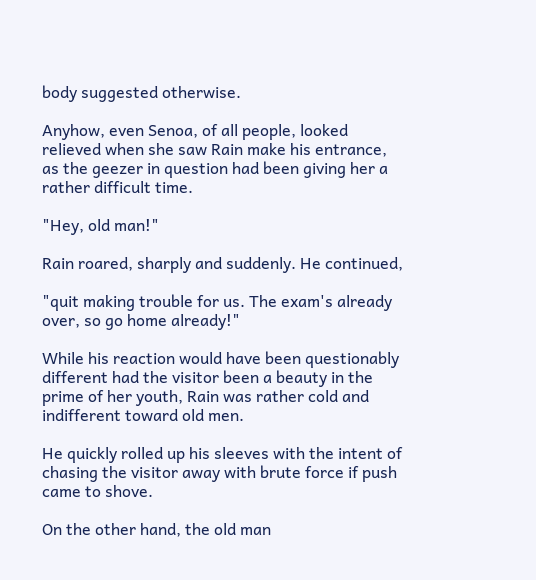body suggested otherwise.

Anyhow, even Senoa, of all people, looked relieved when she saw Rain make his entrance, as the geezer in question had been giving her a rather difficult time.

"Hey, old man!"

Rain roared, sharply and suddenly. He continued,

"quit making trouble for us. The exam's already over, so go home already!"

While his reaction would have been questionably different had the visitor been a beauty in the prime of her youth, Rain was rather cold and indifferent toward old men.

He quickly rolled up his sleeves with the intent of chasing the visitor away with brute force if push came to shove.

On the other hand, the old man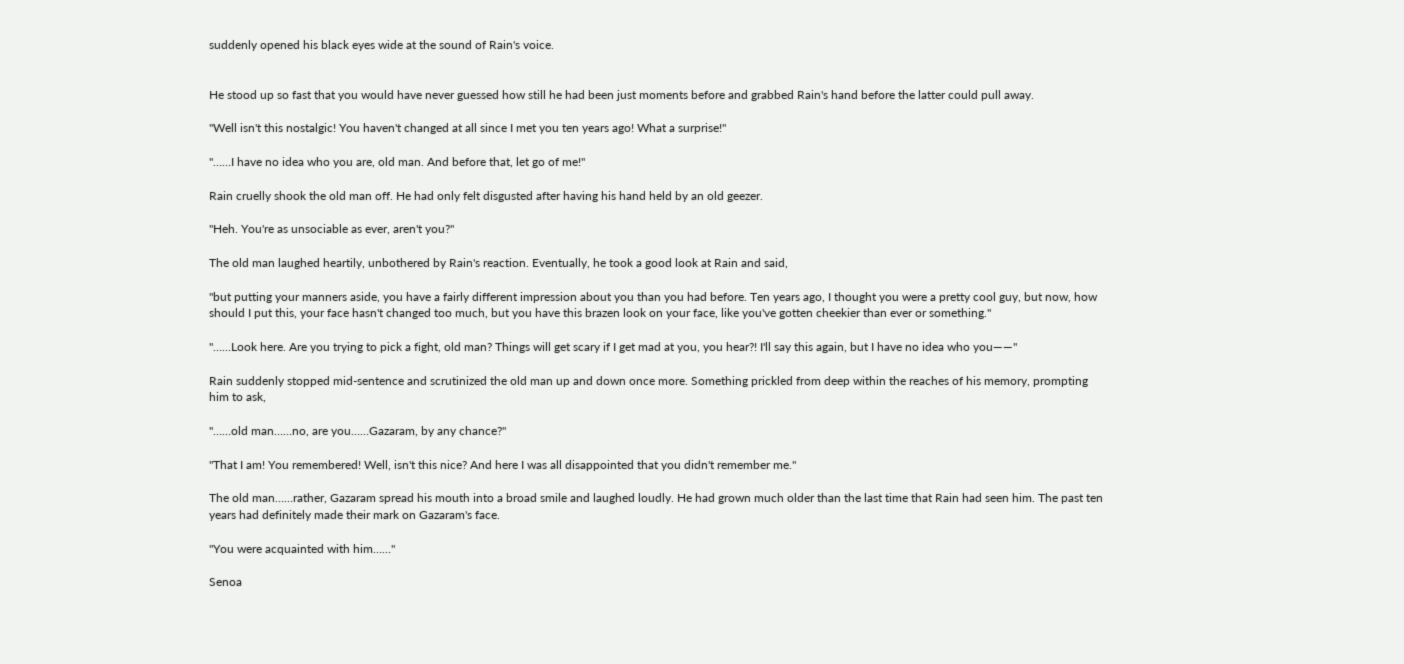suddenly opened his black eyes wide at the sound of Rain's voice.


He stood up so fast that you would have never guessed how still he had been just moments before and grabbed Rain's hand before the latter could pull away.

"Well isn't this nostalgic! You haven't changed at all since I met you ten years ago! What a surprise!"

"……I have no idea who you are, old man. And before that, let go of me!"

Rain cruelly shook the old man off. He had only felt disgusted after having his hand held by an old geezer.

"Heh. You're as unsociable as ever, aren't you?"

The old man laughed heartily, unbothered by Rain's reaction. Eventually, he took a good look at Rain and said,

"but putting your manners aside, you have a fairly different impression about you than you had before. Ten years ago, I thought you were a pretty cool guy, but now, how should I put this, your face hasn't changed too much, but you have this brazen look on your face, like you've gotten cheekier than ever or something."

"……Look here. Are you trying to pick a fight, old man? Things will get scary if I get mad at you, you hear?! I'll say this again, but I have no idea who you——"

Rain suddenly stopped mid-sentence and scrutinized the old man up and down once more. Something prickled from deep within the reaches of his memory, prompting him to ask,

"……old man……no, are you……Gazaram, by any chance?"

"That I am! You remembered! Well, isn't this nice? And here I was all disappointed that you didn't remember me."

The old man……rather, Gazaram spread his mouth into a broad smile and laughed loudly. He had grown much older than the last time that Rain had seen him. The past ten years had definitely made their mark on Gazaram's face.

"You were acquainted with him……"

Senoa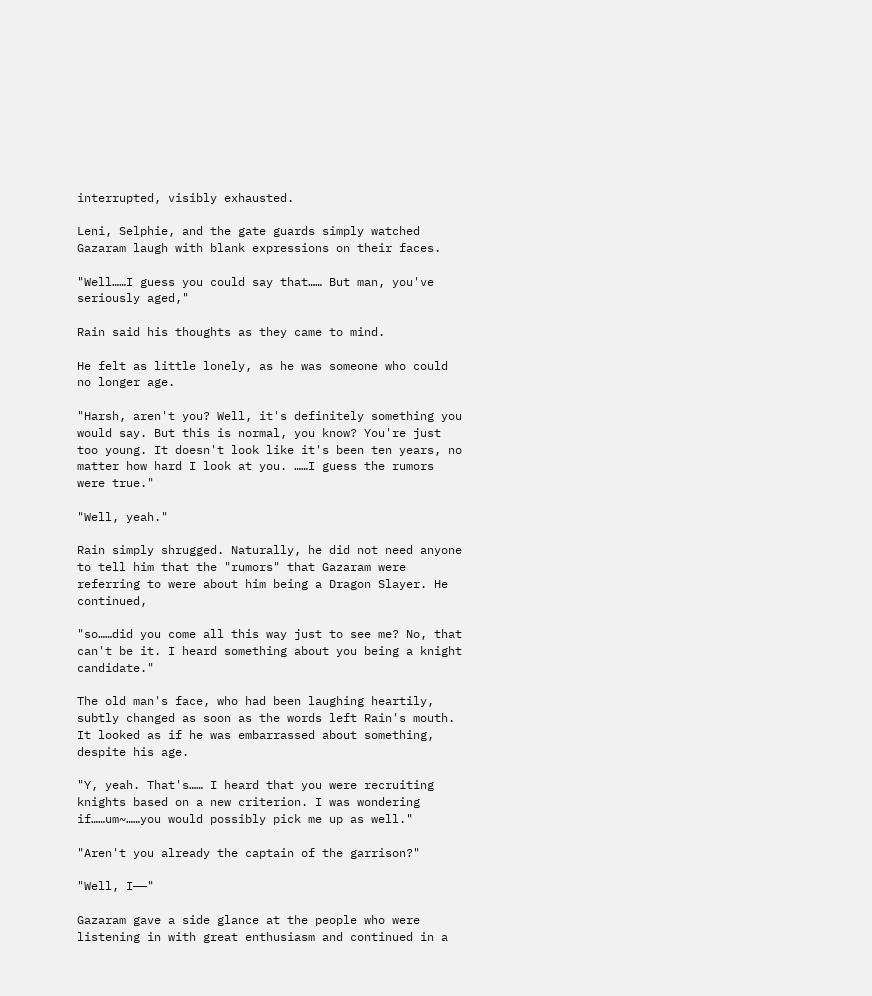interrupted, visibly exhausted.

Leni, Selphie, and the gate guards simply watched Gazaram laugh with blank expressions on their faces.

"Well……I guess you could say that…… But man, you've seriously aged,"

Rain said his thoughts as they came to mind.

He felt as little lonely, as he was someone who could no longer age.

"Harsh, aren't you? Well, it's definitely something you would say. But this is normal, you know? You're just too young. It doesn't look like it's been ten years, no matter how hard I look at you. ……I guess the rumors were true."

"Well, yeah."

Rain simply shrugged. Naturally, he did not need anyone to tell him that the "rumors" that Gazaram were referring to were about him being a Dragon Slayer. He continued,

"so……did you come all this way just to see me? No, that can't be it. I heard something about you being a knight candidate."

The old man's face, who had been laughing heartily, subtly changed as soon as the words left Rain's mouth. It looked as if he was embarrassed about something, despite his age.

"Y, yeah. That's…… I heard that you were recruiting knights based on a new criterion. I was wondering if……um~……you would possibly pick me up as well."

"Aren't you already the captain of the garrison?"

"Well, I——"

Gazaram gave a side glance at the people who were listening in with great enthusiasm and continued in a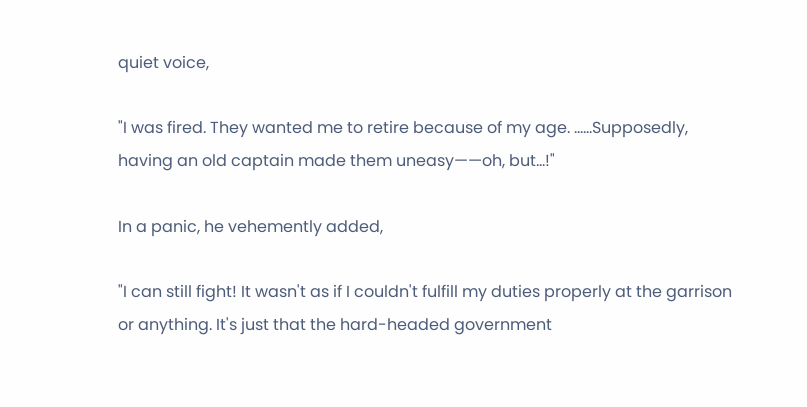quiet voice,

"I was fired. They wanted me to retire because of my age. ……Supposedly, having an old captain made them uneasy——oh, but…!"

In a panic, he vehemently added,

"I can still fight! It wasn't as if I couldn't fulfill my duties properly at the garrison or anything. It's just that the hard-headed government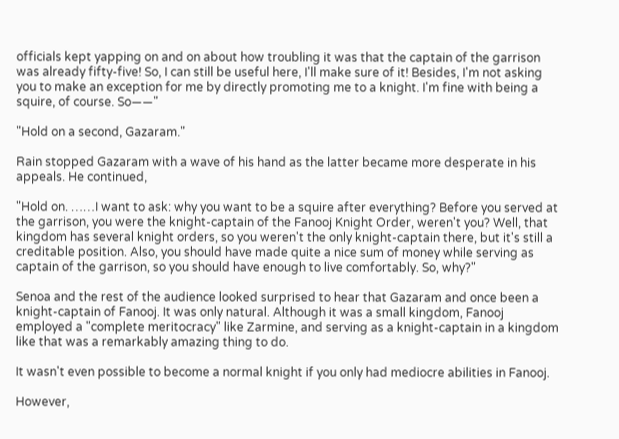officials kept yapping on and on about how troubling it was that the captain of the garrison was already fifty-five! So, I can still be useful here, I'll make sure of it! Besides, I'm not asking you to make an exception for me by directly promoting me to a knight. I'm fine with being a squire, of course. So——"

"Hold on a second, Gazaram."

Rain stopped Gazaram with a wave of his hand as the latter became more desperate in his appeals. He continued,

"Hold on. ……I want to ask: why you want to be a squire after everything? Before you served at the garrison, you were the knight-captain of the Fanooj Knight Order, weren't you? Well, that kingdom has several knight orders, so you weren't the only knight-captain there, but it's still a creditable position. Also, you should have made quite a nice sum of money while serving as captain of the garrison, so you should have enough to live comfortably. So, why?"

Senoa and the rest of the audience looked surprised to hear that Gazaram and once been a knight-captain of Fanooj. It was only natural. Although it was a small kingdom, Fanooj employed a "complete meritocracy" like Zarmine, and serving as a knight-captain in a kingdom like that was a remarkably amazing thing to do.

It wasn't even possible to become a normal knight if you only had mediocre abilities in Fanooj.

However,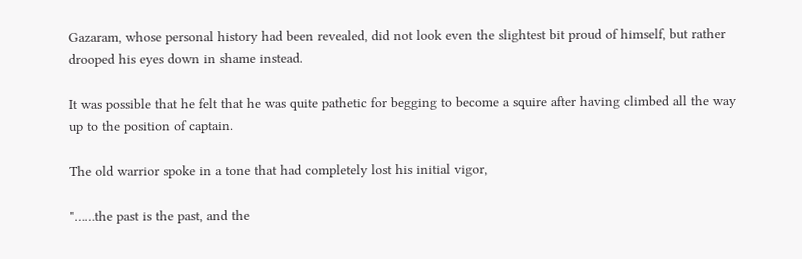Gazaram, whose personal history had been revealed, did not look even the slightest bit proud of himself, but rather drooped his eyes down in shame instead.

It was possible that he felt that he was quite pathetic for begging to become a squire after having climbed all the way up to the position of captain.

The old warrior spoke in a tone that had completely lost his initial vigor,

"……the past is the past, and the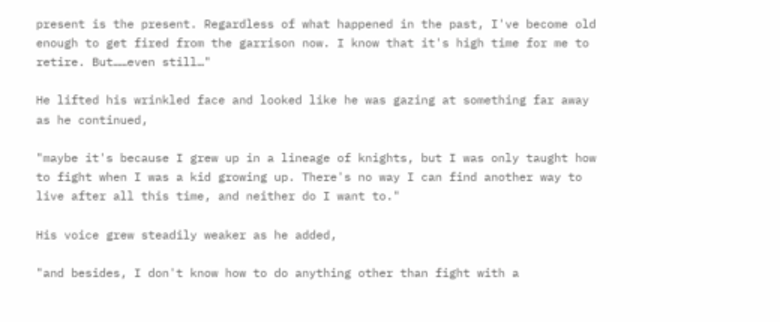present is the present. Regardless of what happened in the past, I've become old enough to get fired from the garrison now. I know that it's high time for me to retire. But……even still…"

He lifted his wrinkled face and looked like he was gazing at something far away as he continued,

"maybe it's because I grew up in a lineage of knights, but I was only taught how to fight when I was a kid growing up. There's no way I can find another way to live after all this time, and neither do I want to."

His voice grew steadily weaker as he added,

"and besides, I don't know how to do anything other than fight with a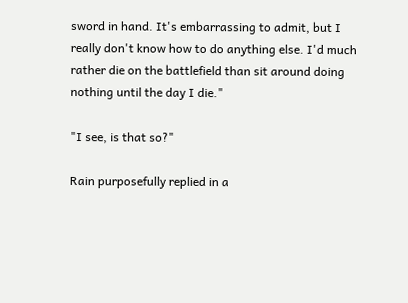sword in hand. It's embarrassing to admit, but I really don't know how to do anything else. I'd much rather die on the battlefield than sit around doing nothing until the day I die."

"I see, is that so?"

Rain purposefully replied in a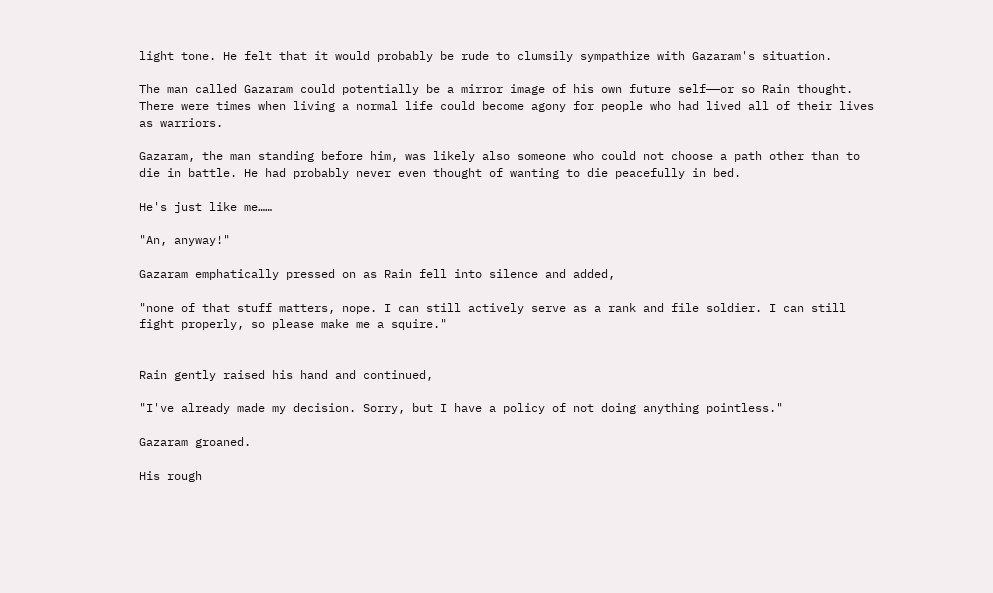light tone. He felt that it would probably be rude to clumsily sympathize with Gazaram's situation.

The man called Gazaram could potentially be a mirror image of his own future self——or so Rain thought. There were times when living a normal life could become agony for people who had lived all of their lives as warriors.

Gazaram, the man standing before him, was likely also someone who could not choose a path other than to die in battle. He had probably never even thought of wanting to die peacefully in bed.

He's just like me……

"An, anyway!"

Gazaram emphatically pressed on as Rain fell into silence and added,

"none of that stuff matters, nope. I can still actively serve as a rank and file soldier. I can still fight properly, so please make me a squire."


Rain gently raised his hand and continued,

"I've already made my decision. Sorry, but I have a policy of not doing anything pointless."

Gazaram groaned.

His rough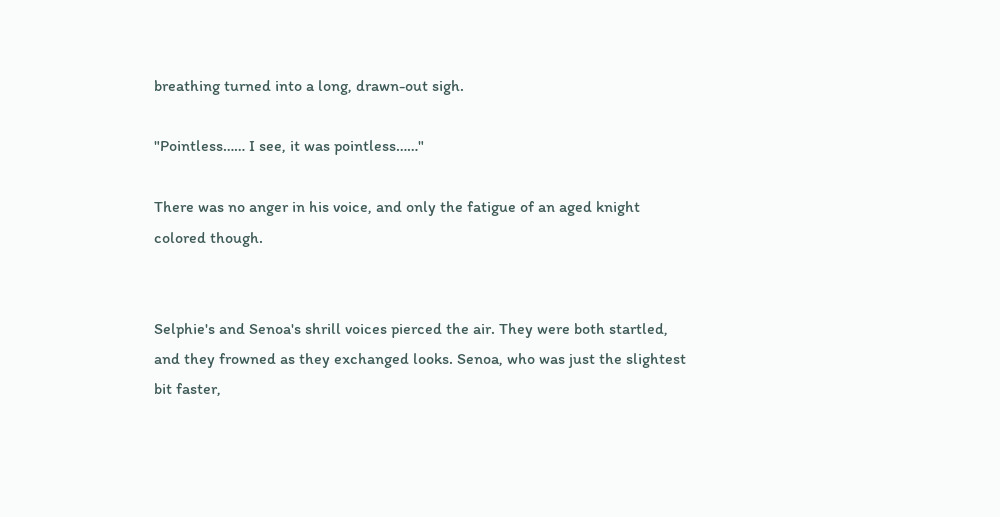breathing turned into a long, drawn-out sigh.

"Pointless…… I see, it was pointless……"

There was no anger in his voice, and only the fatigue of an aged knight colored though.


Selphie's and Senoa's shrill voices pierced the air. They were both startled, and they frowned as they exchanged looks. Senoa, who was just the slightest bit faster,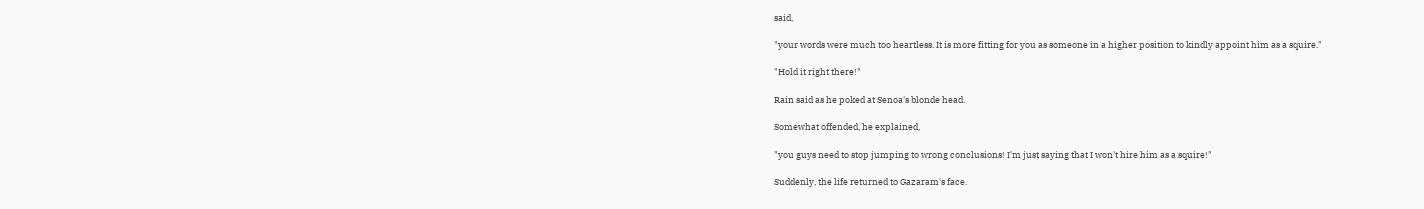said,

"your words were much too heartless. It is more fitting for you as someone in a higher position to kindly appoint him as a squire."

"Hold it right there!"

Rain said as he poked at Senoa's blonde head.

Somewhat offended, he explained,

"you guys need to stop jumping to wrong conclusions! I'm just saying that I won't hire him as a squire!"

Suddenly, the life returned to Gazaram's face.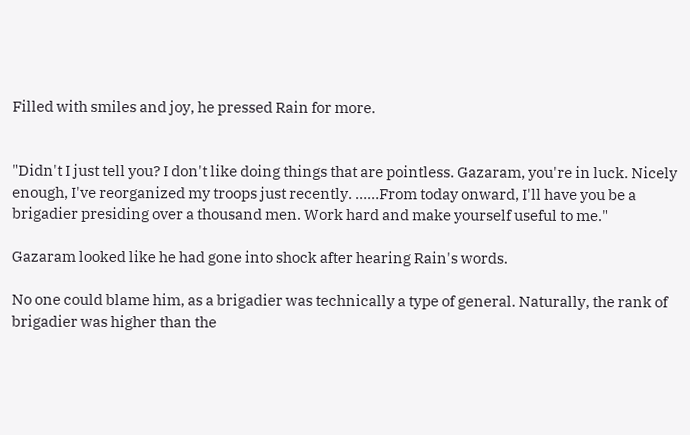Filled with smiles and joy, he pressed Rain for more.


"Didn't I just tell you? I don't like doing things that are pointless. Gazaram, you're in luck. Nicely enough, I've reorganized my troops just recently. ……From today onward, I'll have you be a brigadier presiding over a thousand men. Work hard and make yourself useful to me."

Gazaram looked like he had gone into shock after hearing Rain's words.

No one could blame him, as a brigadier was technically a type of general. Naturally, the rank of brigadier was higher than the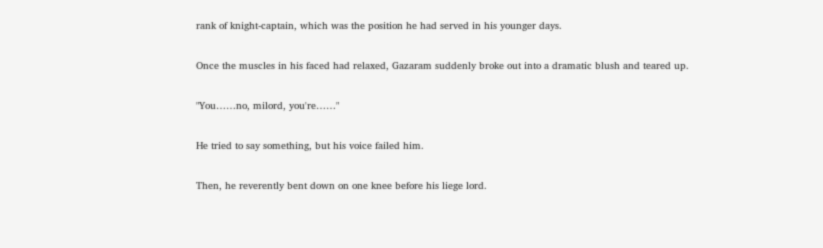rank of knight-captain, which was the position he had served in his younger days.

Once the muscles in his faced had relaxed, Gazaram suddenly broke out into a dramatic blush and teared up.

"You……no, milord, you're……"

He tried to say something, but his voice failed him.

Then, he reverently bent down on one knee before his liege lord.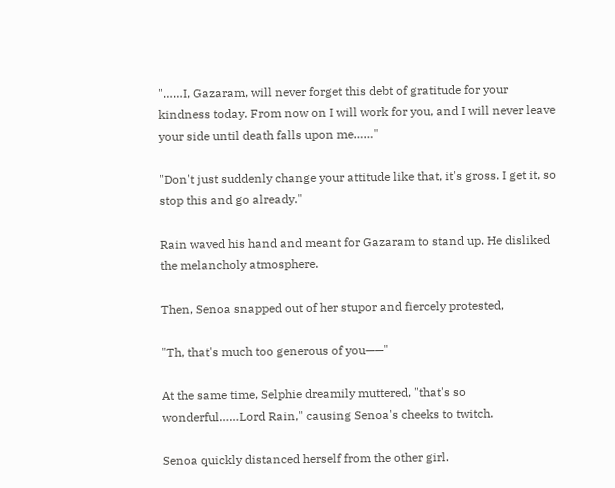"……I, Gazaram, will never forget this debt of gratitude for your kindness today. From now on I will work for you, and I will never leave your side until death falls upon me……"

"Don't just suddenly change your attitude like that, it's gross. I get it, so stop this and go already."

Rain waved his hand and meant for Gazaram to stand up. He disliked the melancholy atmosphere.

Then, Senoa snapped out of her stupor and fiercely protested,

"Th, that's much too generous of you——"

At the same time, Selphie dreamily muttered, "that's so wonderful……Lord Rain," causing Senoa's cheeks to twitch.

Senoa quickly distanced herself from the other girl.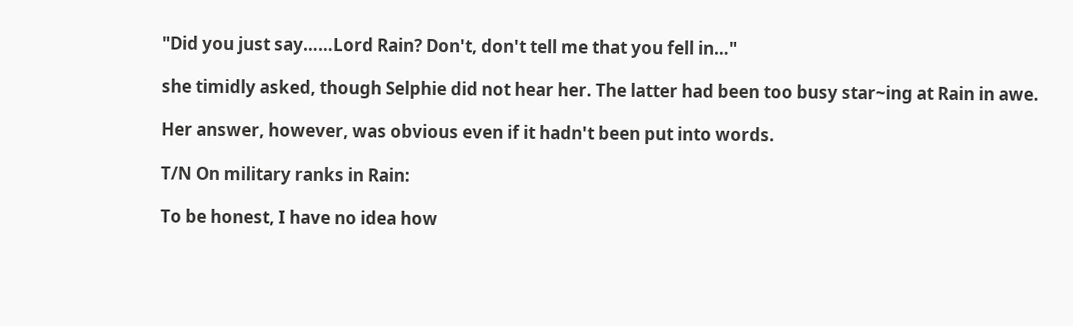"Did you just say……Lord Rain? Don't, don't tell me that you fell in…"

she timidly asked, though Selphie did not hear her. The latter had been too busy star~ing at Rain in awe.

Her answer, however, was obvious even if it hadn't been put into words.

T/N On military ranks in Rain:

To be honest, I have no idea how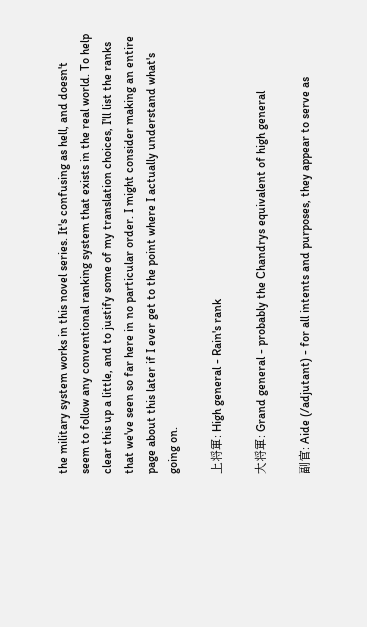the military system works in this novel series. It's confusing as hell, and doesn't seem to follow any conventional ranking system that exists in the real world. To help clear this up a little, and to justify some of my translation choices, I'll list the ranks that we've seen so far here in no particular order. I might consider making an entire page about this later if I ever get to the point where I actually understand what's going on.

上将軍: High general - Rain's rank

大将軍: Grand general - probably the Chandrys equivalent of high general

副官: Aide (/adjutant) - for all intents and purposes, they appear to serve as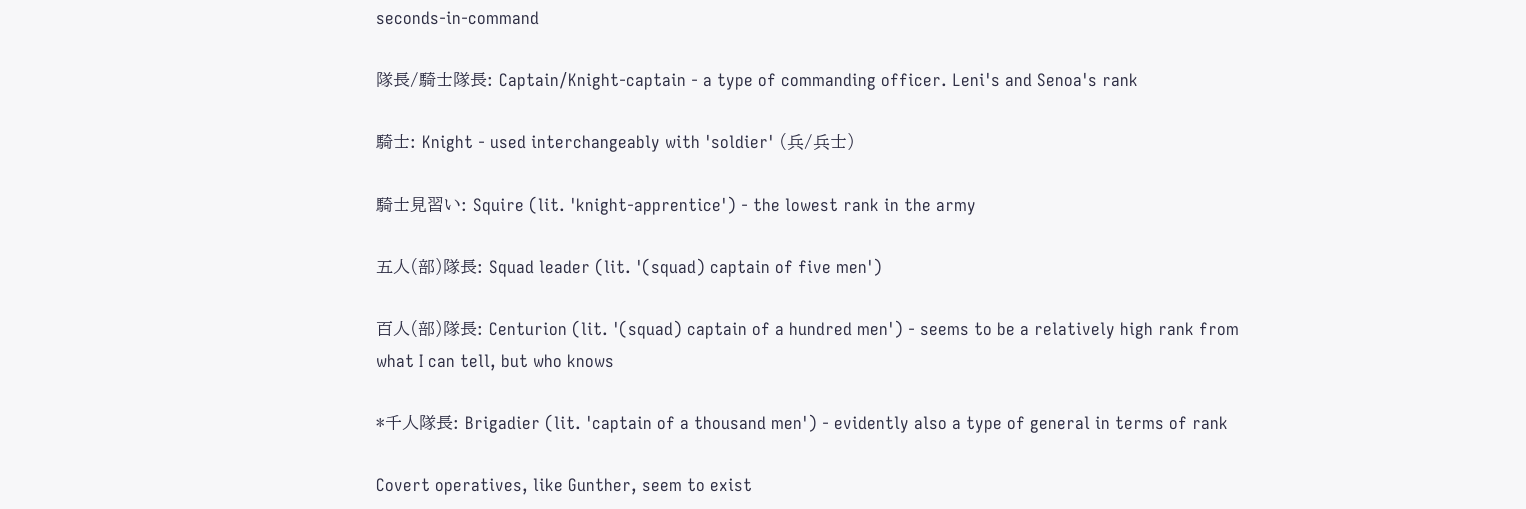seconds-in-command

隊長/騎士隊長: Captain/Knight-captain - a type of commanding officer. Leni's and Senoa's rank

騎士: Knight - used interchangeably with 'soldier' (兵/兵士)

騎士見習い: Squire (lit. 'knight-apprentice') - the lowest rank in the army

五人(部)隊長: Squad leader (lit. '(squad) captain of five men')

百人(部)隊長: Centurion (lit. '(squad) captain of a hundred men') - seems to be a relatively high rank from what I can tell, but who knows

*千人隊長: Brigadier (lit. 'captain of a thousand men') - evidently also a type of general in terms of rank

Covert operatives, like Gunther, seem to exist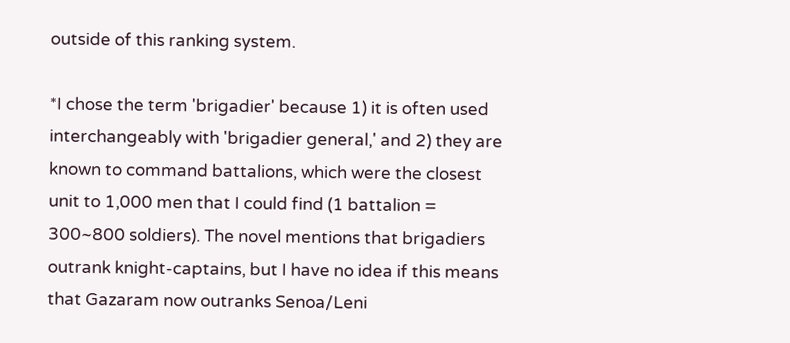outside of this ranking system.

*I chose the term 'brigadier' because 1) it is often used interchangeably with 'brigadier general,' and 2) they are known to command battalions, which were the closest unit to 1,000 men that I could find (1 battalion = 300~800 soldiers). The novel mentions that brigadiers outrank knight-captains, but I have no idea if this means that Gazaram now outranks Senoa/Leni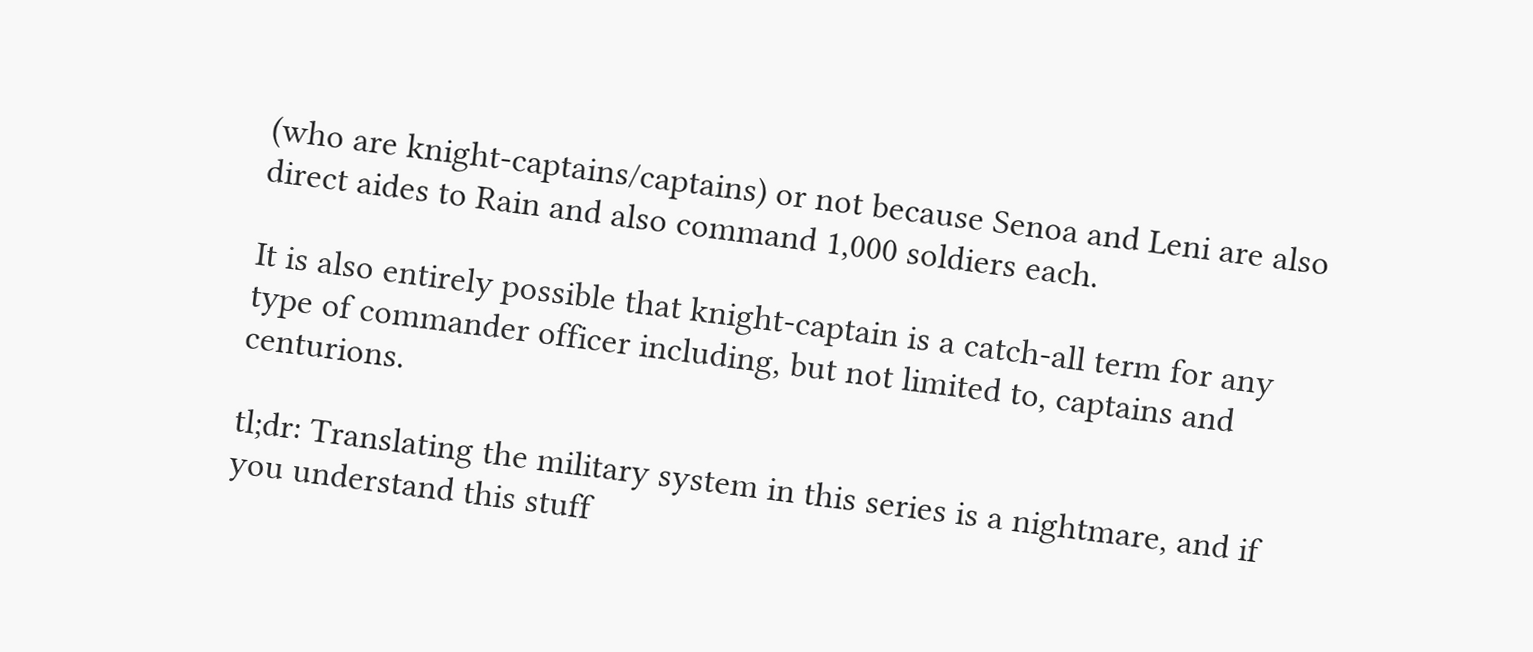(who are knight-captains/captains) or not because Senoa and Leni are also direct aides to Rain and also command 1,000 soldiers each.

It is also entirely possible that knight-captain is a catch-all term for any type of commander officer including, but not limited to, captains and centurions.

tl;dr: Translating the military system in this series is a nightmare, and if you understand this stuff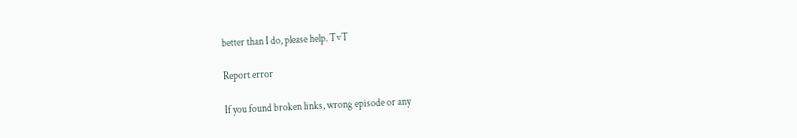better than I do, please help. TvT

Report error

If you found broken links, wrong episode or any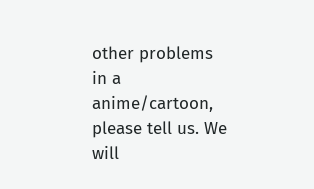other problems in a anime/cartoon, please tell us. We will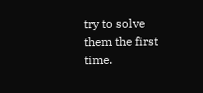try to solve them the first time.